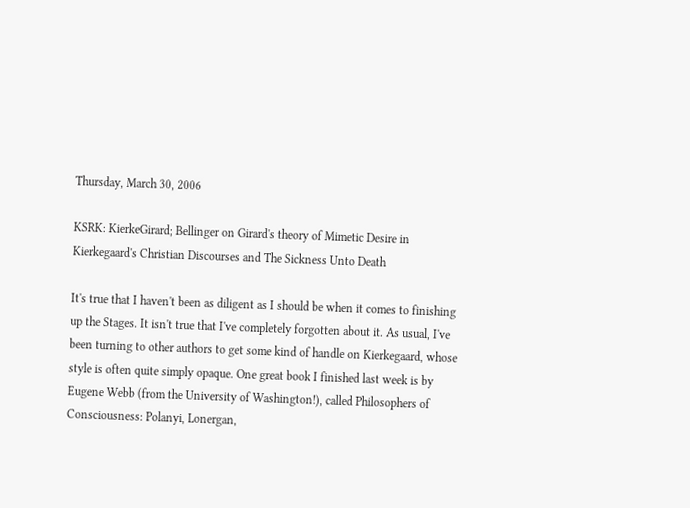Thursday, March 30, 2006

KSRK: KierkeGirard; Bellinger on Girard's theory of Mimetic Desire in Kierkegaard's Christian Discourses and The Sickness Unto Death

It's true that I haven't been as diligent as I should be when it comes to finishing up the Stages. It isn't true that I've completely forgotten about it. As usual, I've been turning to other authors to get some kind of handle on Kierkegaard, whose style is often quite simply opaque. One great book I finished last week is by Eugene Webb (from the University of Washington!), called Philosophers of Consciousness: Polanyi, Lonergan,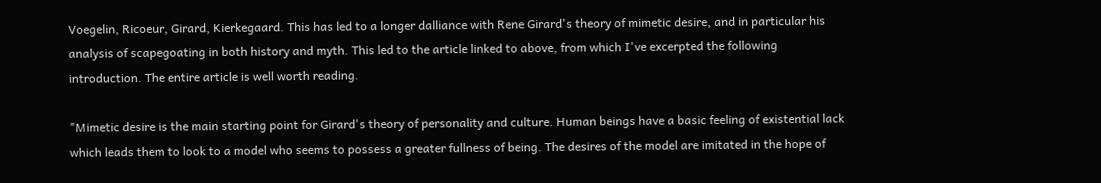Voegelin, Ricoeur, Girard, Kierkegaard. This has led to a longer dalliance with Rene Girard's theory of mimetic desire, and in particular his analysis of scapegoating in both history and myth. This led to the article linked to above, from which I've excerpted the following introduction. The entire article is well worth reading.

"Mimetic desire is the main starting point for Girard's theory of personality and culture. Human beings have a basic feeling of existential lack which leads them to look to a model who seems to possess a greater fullness of being. The desires of the model are imitated in the hope of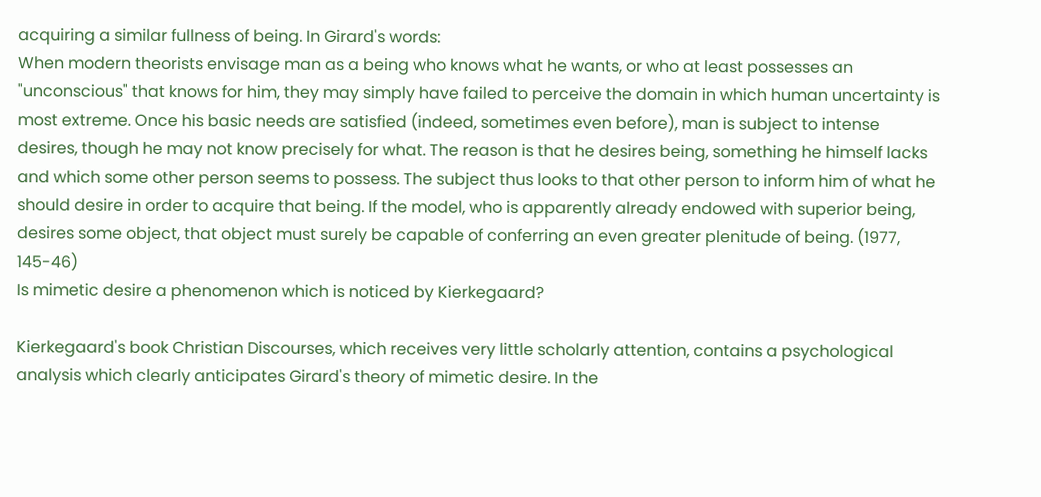acquiring a similar fullness of being. In Girard's words:
When modern theorists envisage man as a being who knows what he wants, or who at least possesses an "unconscious" that knows for him, they may simply have failed to perceive the domain in which human uncertainty is most extreme. Once his basic needs are satisfied (indeed, sometimes even before), man is subject to intense desires, though he may not know precisely for what. The reason is that he desires being, something he himself lacks and which some other person seems to possess. The subject thus looks to that other person to inform him of what he should desire in order to acquire that being. If the model, who is apparently already endowed with superior being, desires some object, that object must surely be capable of conferring an even greater plenitude of being. (1977, 145-46)
Is mimetic desire a phenomenon which is noticed by Kierkegaard?

Kierkegaard's book Christian Discourses, which receives very little scholarly attention, contains a psychological analysis which clearly anticipates Girard's theory of mimetic desire. In the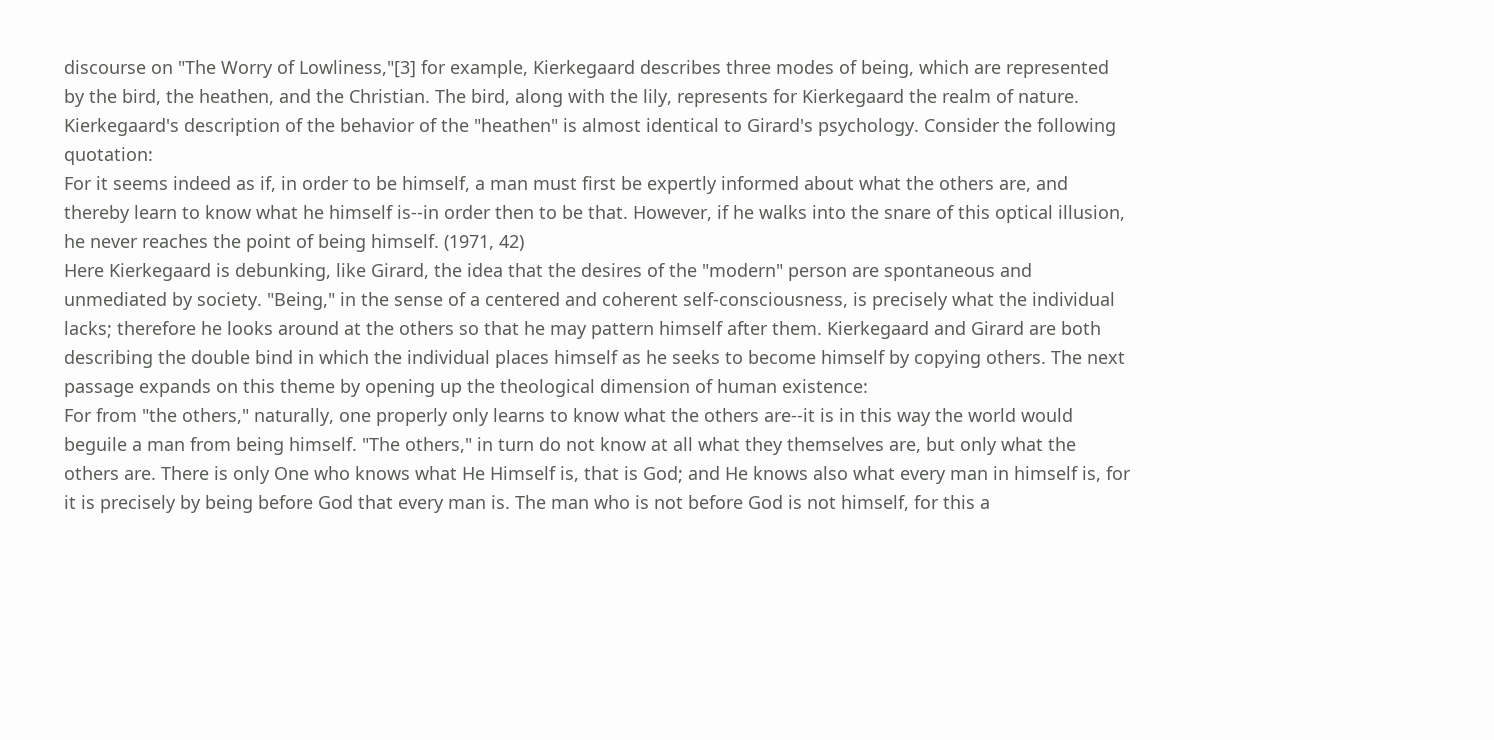discourse on "The Worry of Lowliness,"[3] for example, Kierkegaard describes three modes of being, which are represented by the bird, the heathen, and the Christian. The bird, along with the lily, represents for Kierkegaard the realm of nature. Kierkegaard's description of the behavior of the "heathen" is almost identical to Girard's psychology. Consider the following quotation:
For it seems indeed as if, in order to be himself, a man must first be expertly informed about what the others are, and thereby learn to know what he himself is--in order then to be that. However, if he walks into the snare of this optical illusion, he never reaches the point of being himself. (1971, 42)
Here Kierkegaard is debunking, like Girard, the idea that the desires of the "modern" person are spontaneous and unmediated by society. "Being," in the sense of a centered and coherent self-consciousness, is precisely what the individual lacks; therefore he looks around at the others so that he may pattern himself after them. Kierkegaard and Girard are both describing the double bind in which the individual places himself as he seeks to become himself by copying others. The next passage expands on this theme by opening up the theological dimension of human existence:
For from "the others," naturally, one properly only learns to know what the others are--it is in this way the world would beguile a man from being himself. "The others," in turn do not know at all what they themselves are, but only what the others are. There is only One who knows what He Himself is, that is God; and He knows also what every man in himself is, for it is precisely by being before God that every man is. The man who is not before God is not himself, for this a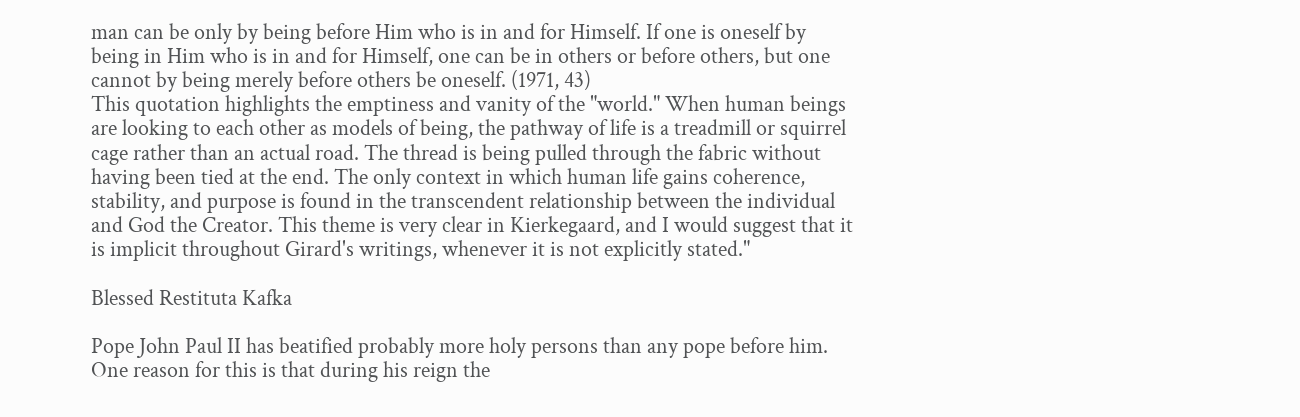man can be only by being before Him who is in and for Himself. If one is oneself by being in Him who is in and for Himself, one can be in others or before others, but one cannot by being merely before others be oneself. (1971, 43)
This quotation highlights the emptiness and vanity of the "world." When human beings are looking to each other as models of being, the pathway of life is a treadmill or squirrel cage rather than an actual road. The thread is being pulled through the fabric without having been tied at the end. The only context in which human life gains coherence, stability, and purpose is found in the transcendent relationship between the individual and God the Creator. This theme is very clear in Kierkegaard, and I would suggest that it is implicit throughout Girard's writings, whenever it is not explicitly stated."

Blessed Restituta Kafka

Pope John Paul II has beatified probably more holy persons than any pope before him. One reason for this is that during his reign the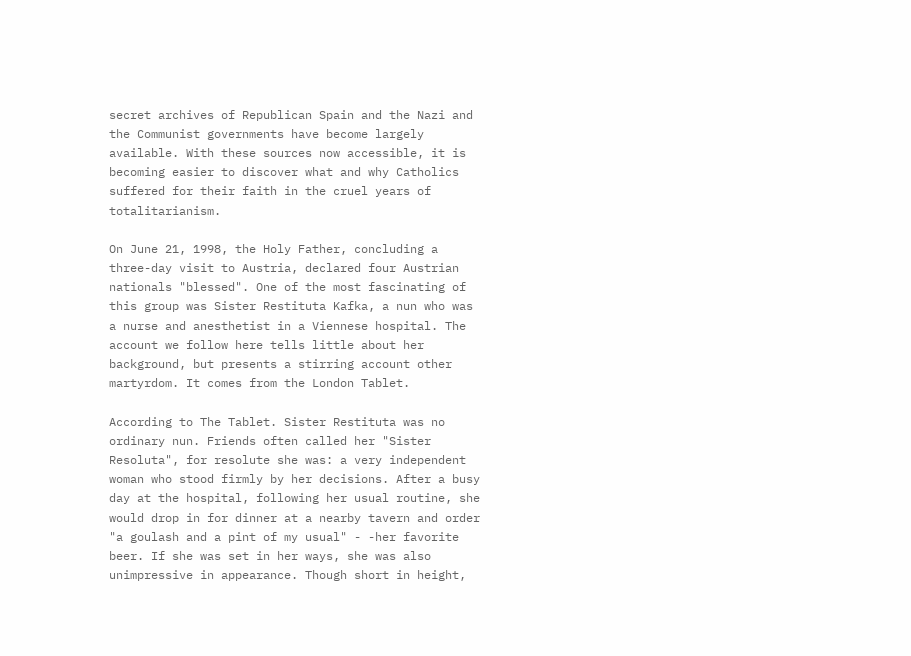secret archives of Republican Spain and the Nazi and the Communist governments have become largely available. With these sources now accessible, it is becoming easier to discover what and why Catholics suffered for their faith in the cruel years of totalitarianism.

On June 21, 1998, the Holy Father, concluding a three-day visit to Austria, declared four Austrian nationals "blessed". One of the most fascinating of this group was Sister Restituta Kafka, a nun who was a nurse and anesthetist in a Viennese hospital. The account we follow here tells little about her background, but presents a stirring account other martyrdom. It comes from the London Tablet.

According to The Tablet. Sister Restituta was no ordinary nun. Friends often called her "Sister Resoluta", for resolute she was: a very independent woman who stood firmly by her decisions. After a busy day at the hospital, following her usual routine, she would drop in for dinner at a nearby tavern and order "a goulash and a pint of my usual" - -her favorite beer. If she was set in her ways, she was also unimpressive in appearance. Though short in height,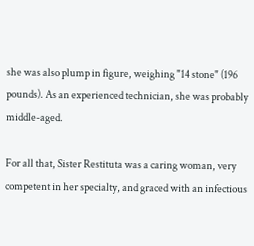she was also plump in figure, weighing "14 stone" (196 pounds). As an experienced technician, she was probably middle-aged.

For all that, Sister Restituta was a caring woman, very competent in her specialty, and graced with an infectious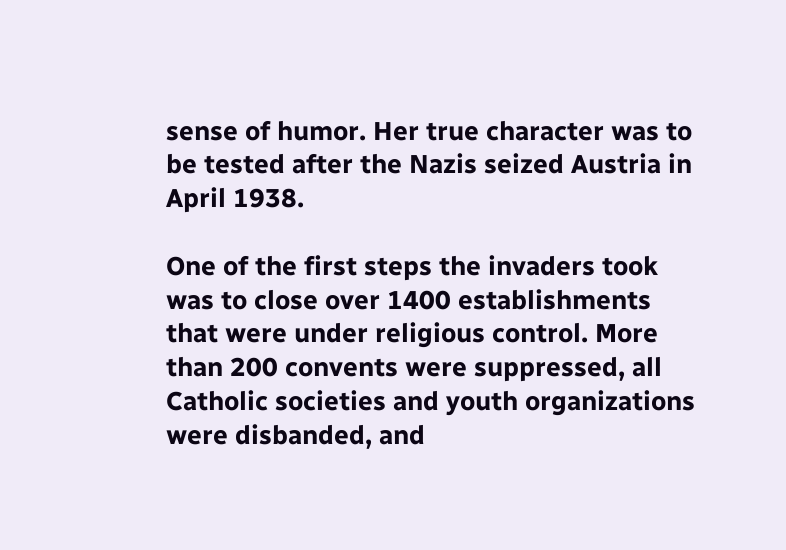sense of humor. Her true character was to be tested after the Nazis seized Austria in April 1938.

One of the first steps the invaders took was to close over 1400 establishments that were under religious control. More than 200 convents were suppressed, all Catholic societies and youth organizations were disbanded, and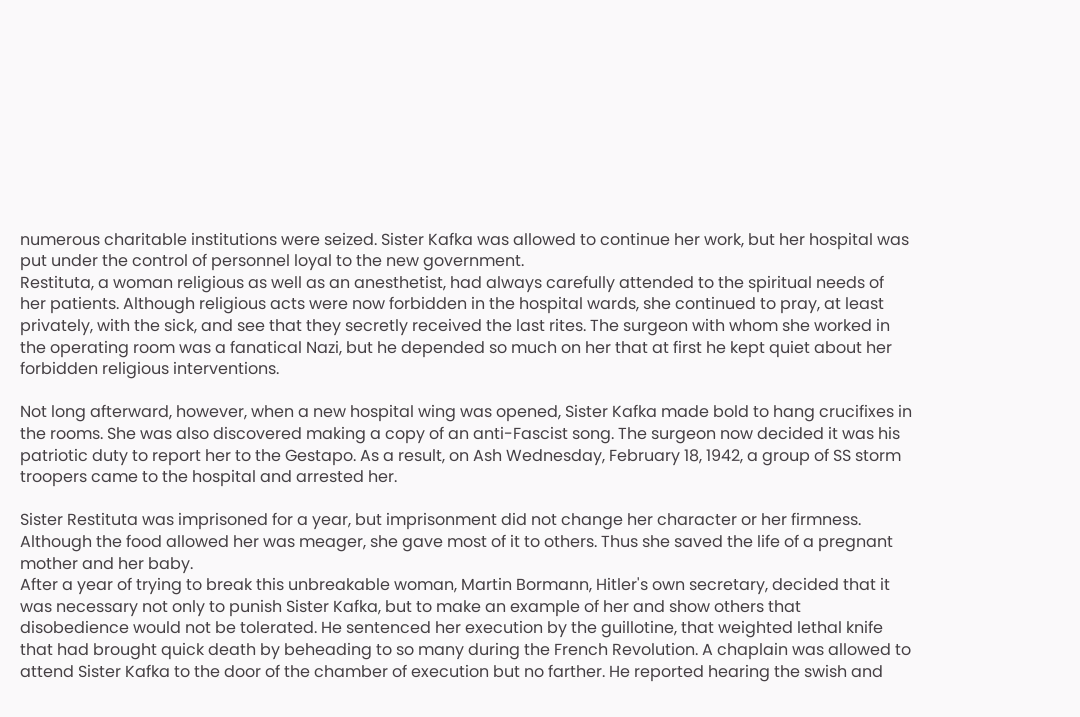numerous charitable institutions were seized. Sister Kafka was allowed to continue her work, but her hospital was put under the control of personnel loyal to the new government.
Restituta, a woman religious as well as an anesthetist, had always carefully attended to the spiritual needs of her patients. Although religious acts were now forbidden in the hospital wards, she continued to pray, at least privately, with the sick, and see that they secretly received the last rites. The surgeon with whom she worked in the operating room was a fanatical Nazi, but he depended so much on her that at first he kept quiet about her forbidden religious interventions.

Not long afterward, however, when a new hospital wing was opened, Sister Kafka made bold to hang crucifixes in the rooms. She was also discovered making a copy of an anti-Fascist song. The surgeon now decided it was his patriotic duty to report her to the Gestapo. As a result, on Ash Wednesday, February 18, 1942, a group of SS storm troopers came to the hospital and arrested her.

Sister Restituta was imprisoned for a year, but imprisonment did not change her character or her firmness. Although the food allowed her was meager, she gave most of it to others. Thus she saved the life of a pregnant mother and her baby.
After a year of trying to break this unbreakable woman, Martin Bormann, Hitler's own secretary, decided that it was necessary not only to punish Sister Kafka, but to make an example of her and show others that disobedience would not be tolerated. He sentenced her execution by the guillotine, that weighted lethal knife that had brought quick death by beheading to so many during the French Revolution. A chaplain was allowed to attend Sister Kafka to the door of the chamber of execution but no farther. He reported hearing the swish and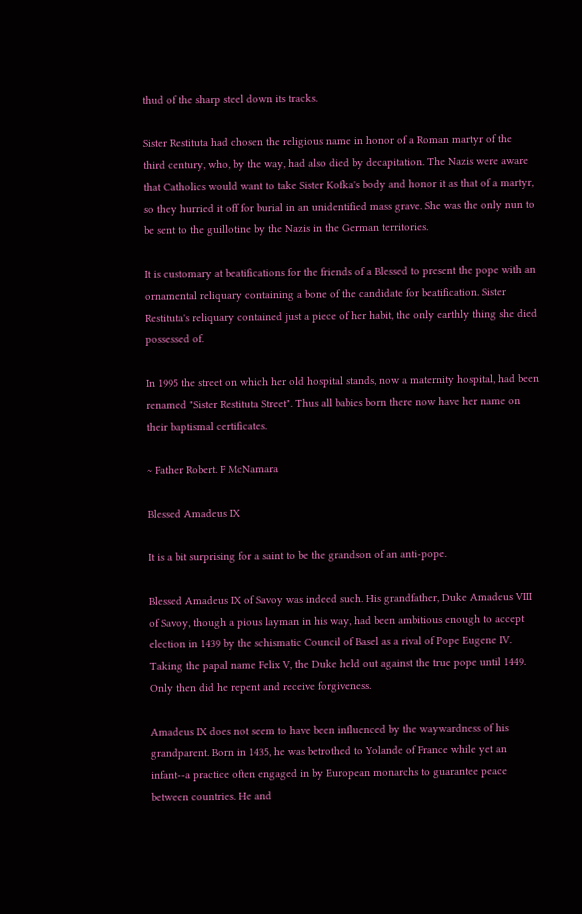thud of the sharp steel down its tracks.

Sister Restituta had chosen the religious name in honor of a Roman martyr of the third century, who, by the way, had also died by decapitation. The Nazis were aware that Catholics would want to take Sister Kofka's body and honor it as that of a martyr, so they hurried it off for burial in an unidentified mass grave. She was the only nun to be sent to the guillotine by the Nazis in the German territories.

It is customary at beatifications for the friends of a Blessed to present the pope with an ornamental reliquary containing a bone of the candidate for beatification. Sister Restituta's reliquary contained just a piece of her habit, the only earthly thing she died possessed of.

In 1995 the street on which her old hospital stands, now a maternity hospital, had been renamed "Sister Restituta Street". Thus all babies born there now have her name on their baptismal certificates.

~ Father Robert. F McNamara

Blessed Amadeus IX

It is a bit surprising for a saint to be the grandson of an anti-pope.

Blessed Amadeus IX of Savoy was indeed such. His grandfather, Duke Amadeus VIII of Savoy, though a pious layman in his way, had been ambitious enough to accept election in 1439 by the schismatic Council of Basel as a rival of Pope Eugene IV. Taking the papal name Felix V, the Duke held out against the true pope until 1449. Only then did he repent and receive forgiveness.

Amadeus IX does not seem to have been influenced by the waywardness of his grandparent. Born in 1435, he was betrothed to Yolande of France while yet an infant--a practice often engaged in by European monarchs to guarantee peace between countries. He and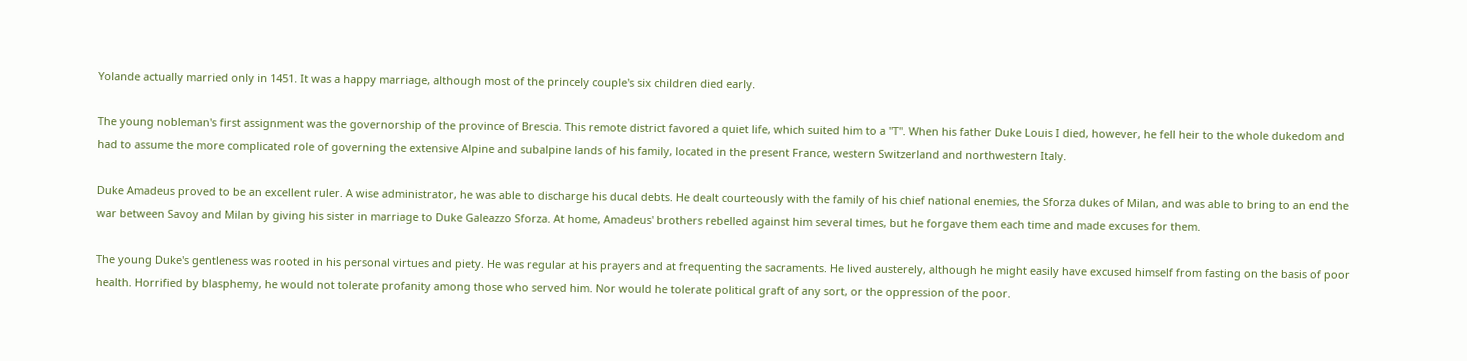Yolande actually married only in 1451. It was a happy marriage, although most of the princely couple's six children died early.

The young nobleman's first assignment was the governorship of the province of Brescia. This remote district favored a quiet life, which suited him to a "T". When his father Duke Louis I died, however, he fell heir to the whole dukedom and had to assume the more complicated role of governing the extensive Alpine and subalpine lands of his family, located in the present France, western Switzerland and northwestern Italy.

Duke Amadeus proved to be an excellent ruler. A wise administrator, he was able to discharge his ducal debts. He dealt courteously with the family of his chief national enemies, the Sforza dukes of Milan, and was able to bring to an end the war between Savoy and Milan by giving his sister in marriage to Duke Galeazzo Sforza. At home, Amadeus' brothers rebelled against him several times, but he forgave them each time and made excuses for them.

The young Duke's gentleness was rooted in his personal virtues and piety. He was regular at his prayers and at frequenting the sacraments. He lived austerely, although he might easily have excused himself from fasting on the basis of poor health. Horrified by blasphemy, he would not tolerate profanity among those who served him. Nor would he tolerate political graft of any sort, or the oppression of the poor.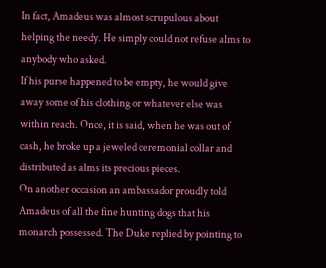In fact, Amadeus was almost scrupulous about helping the needy. He simply could not refuse alms to anybody who asked.
If his purse happened to be empty, he would give away some of his clothing or whatever else was within reach. Once, it is said, when he was out of cash, he broke up a jeweled ceremonial collar and distributed as alms its precious pieces.
On another occasion an ambassador proudly told Amadeus of all the fine hunting dogs that his monarch possessed. The Duke replied by pointing to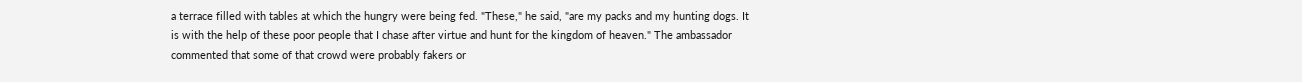a terrace filled with tables at which the hungry were being fed. "These," he said, "are my packs and my hunting dogs. It is with the help of these poor people that I chase after virtue and hunt for the kingdom of heaven." The ambassador commented that some of that crowd were probably fakers or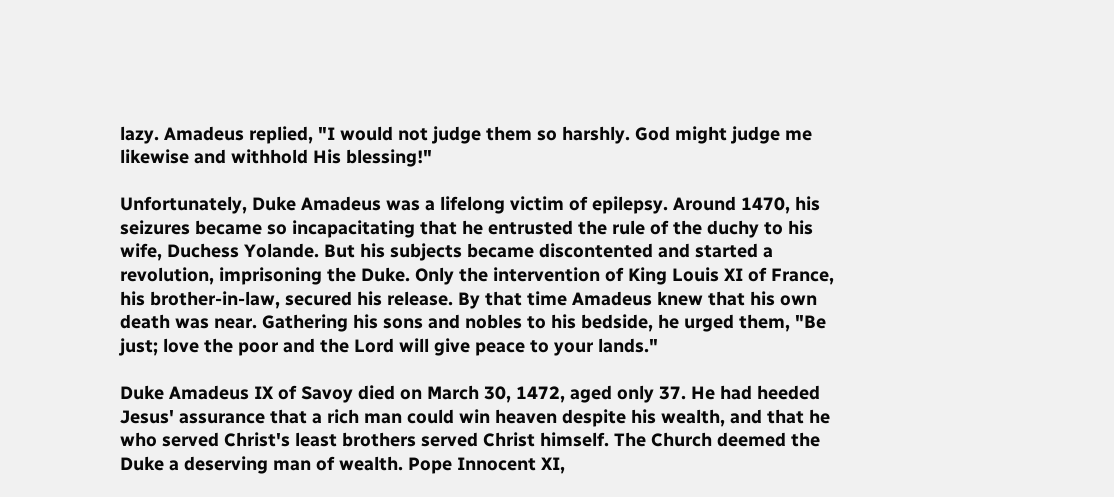lazy. Amadeus replied, "I would not judge them so harshly. God might judge me likewise and withhold His blessing!"

Unfortunately, Duke Amadeus was a lifelong victim of epilepsy. Around 1470, his seizures became so incapacitating that he entrusted the rule of the duchy to his wife, Duchess Yolande. But his subjects became discontented and started a revolution, imprisoning the Duke. Only the intervention of King Louis XI of France, his brother-in-law, secured his release. By that time Amadeus knew that his own death was near. Gathering his sons and nobles to his bedside, he urged them, "Be just; love the poor and the Lord will give peace to your lands."

Duke Amadeus IX of Savoy died on March 30, 1472, aged only 37. He had heeded Jesus' assurance that a rich man could win heaven despite his wealth, and that he who served Christ's least brothers served Christ himself. The Church deemed the Duke a deserving man of wealth. Pope Innocent XI,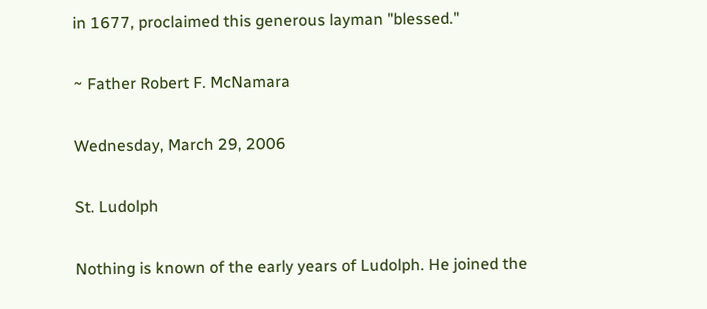in 1677, proclaimed this generous layman "blessed."

~ Father Robert F. McNamara

Wednesday, March 29, 2006

St. Ludolph

Nothing is known of the early years of Ludolph. He joined the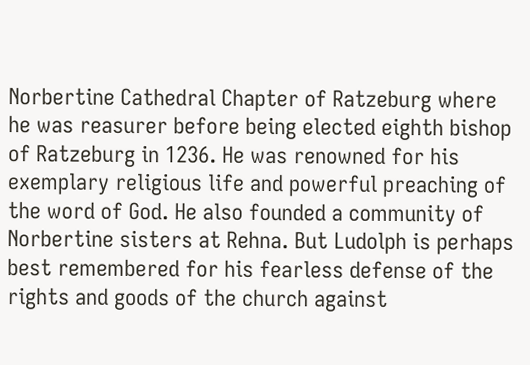Norbertine Cathedral Chapter of Ratzeburg where he was reasurer before being elected eighth bishop of Ratzeburg in 1236. He was renowned for his exemplary religious life and powerful preaching of the word of God. He also founded a community of Norbertine sisters at Rehna. But Ludolph is perhaps best remembered for his fearless defense of the rights and goods of the church against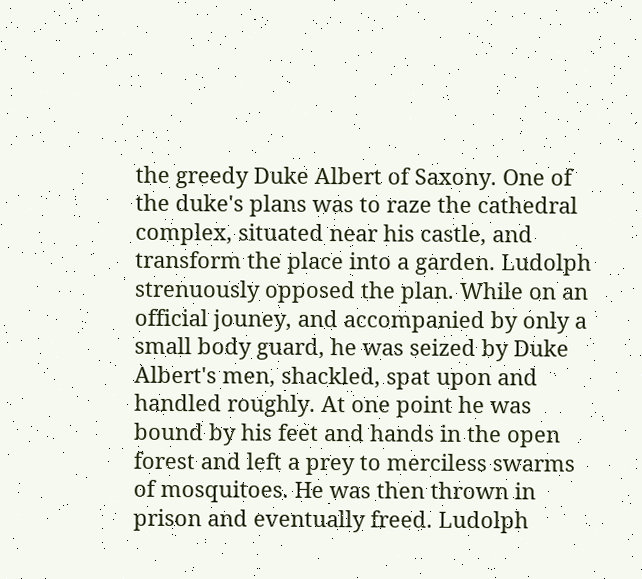the greedy Duke Albert of Saxony. One of the duke's plans was to raze the cathedral complex, situated near his castle, and transform the place into a garden. Ludolph strenuously opposed the plan. While on an official jouney, and accompanied by only a small body guard, he was seized by Duke Albert's men, shackled, spat upon and handled roughly. At one point he was bound by his feet and hands in the open forest and left a prey to merciless swarms of mosquitoes. He was then thrown in prison and eventually freed. Ludolph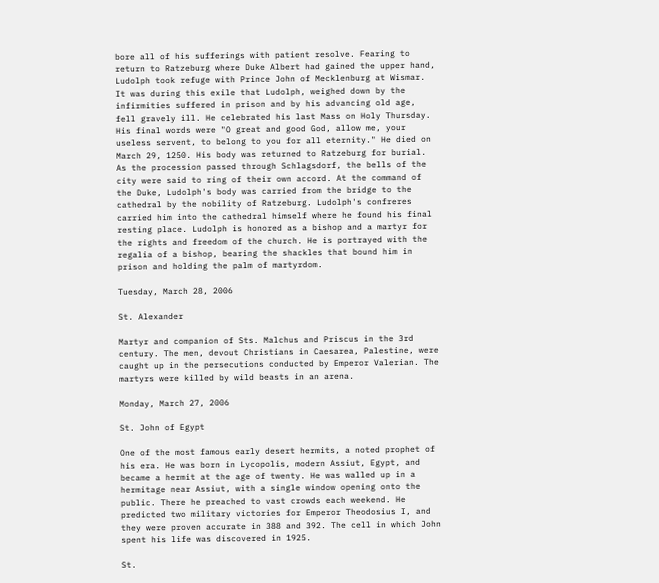bore all of his sufferings with patient resolve. Fearing to return to Ratzeburg where Duke Albert had gained the upper hand, Ludolph took refuge with Prince John of Mecklenburg at Wismar. It was during this exile that Ludolph, weighed down by the infirmities suffered in prison and by his advancing old age, fell gravely ill. He celebrated his last Mass on Holy Thursday. His final words were "O great and good God, allow me, your useless servent, to belong to you for all eternity." He died on March 29, 1250. His body was returned to Ratzeburg for burial. As the procession passed through Schlagsdorf, the bells of the city were said to ring of their own accord. At the command of the Duke, Ludolph's body was carried from the bridge to the cathedral by the nobility of Ratzeburg. Ludolph's confreres carried him into the cathedral himself where he found his final resting place. Ludolph is honored as a bishop and a martyr for the rights and freedom of the church. He is portrayed with the regalia of a bishop, bearing the shackles that bound him in prison and holding the palm of martyrdom.

Tuesday, March 28, 2006

St. Alexander

Martyr and companion of Sts. Malchus and Priscus in the 3rd century. The men, devout Christians in Caesarea, Palestine, were caught up in the persecutions conducted by Emperor Valerian. The martyrs were killed by wild beasts in an arena.

Monday, March 27, 2006

St. John of Egypt

One of the most famous early desert hermits, a noted prophet of his era. He was born in Lycopolis, modern Assiut, Egypt, and became a hermit at the age of twenty. He was walled up in a hermitage near Assiut, with a single window opening onto the public. There he preached to vast crowds each weekend. He predicted two military victories for Emperor Theodosius I, and they were proven accurate in 388 and 392. The cell in which John spent his life was discovered in 1925.

St.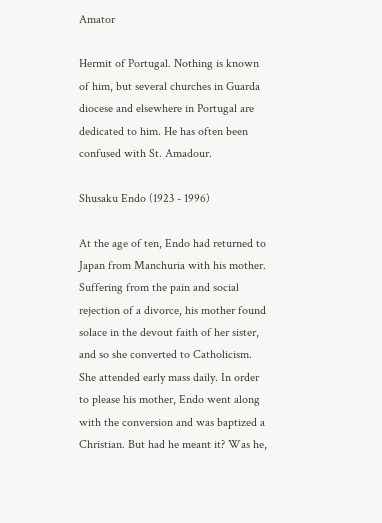Amator

Hermit of Portugal. Nothing is known of him, but several churches in Guarda diocese and elsewhere in Portugal are dedicated to him. He has often been confused with St. Amadour.

Shusaku Endo (1923 - 1996)

At the age of ten, Endo had returned to Japan from Manchuria with his mother.
Suffering from the pain and social rejection of a divorce, his mother found solace in the devout faith of her sister, and so she converted to Catholicism. She attended early mass daily. In order to please his mother, Endo went along with the conversion and was baptized a Christian. But had he meant it? Was he,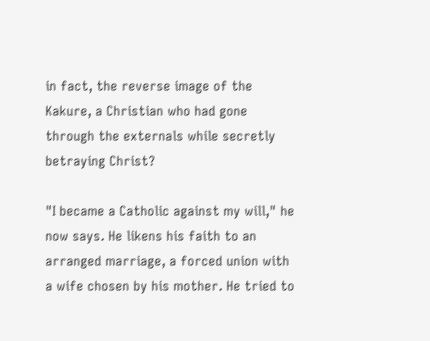in fact, the reverse image of the Kakure, a Christian who had gone through the externals while secretly betraying Christ?

"I became a Catholic against my will," he now says. He likens his faith to an arranged marriage, a forced union with a wife chosen by his mother. He tried to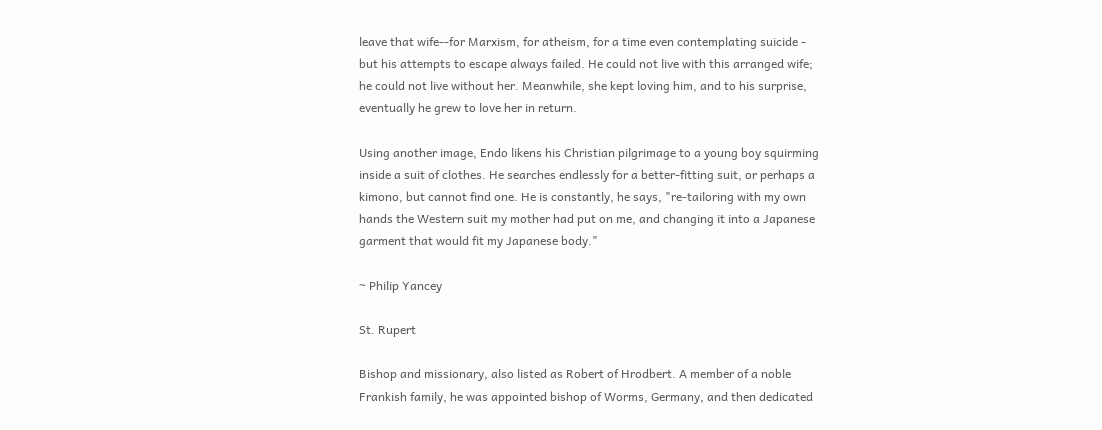leave that wife--for Marxism, for atheism, for a time even contemplating suicide - but his attempts to escape always failed. He could not live with this arranged wife; he could not live without her. Meanwhile, she kept loving him, and to his surprise, eventually he grew to love her in return.

Using another image, Endo likens his Christian pilgrimage to a young boy squirming inside a suit of clothes. He searches endlessly for a better-fitting suit, or perhaps a kimono, but cannot find one. He is constantly, he says, "re-tailoring with my own hands the Western suit my mother had put on me, and changing it into a Japanese garment that would fit my Japanese body."

~ Philip Yancey

St. Rupert

Bishop and missionary, also listed as Robert of Hrodbert. A member of a noble Frankish family, he was appointed bishop of Worms, Germany, and then dedicated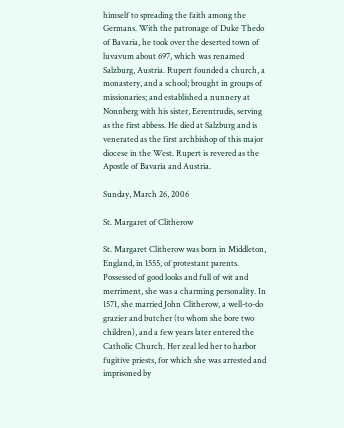himself to spreading the faith among the Germans. With the patronage of Duke Thedo of Bavaria, he took over the deserted town of luvavum about 697, which was renamed Salzburg, Austria. Rupert founded a church, a monastery, and a school; brought in groups of missionaries; and established a nunnery at Nonnberg with his sister, Eerentrudis, serving as the first abbess. He died at Salzburg and is venerated as the first archbishop of this major diocese in the West. Rupert is revered as the Apostle of Bavaria and Austria.

Sunday, March 26, 2006

St. Margaret of Clitherow

St. Margaret Clitherow was born in Middleton, England, in 1555, of protestant parents. Possessed of good looks and full of wit and merriment, she was a charming personality. In 1571, she married John Clitherow, a well-to-do grazier and butcher (to whom she bore two children), and a few years later entered the Catholic Church. Her zeal led her to harbor fugitive priests, for which she was arrested and imprisoned by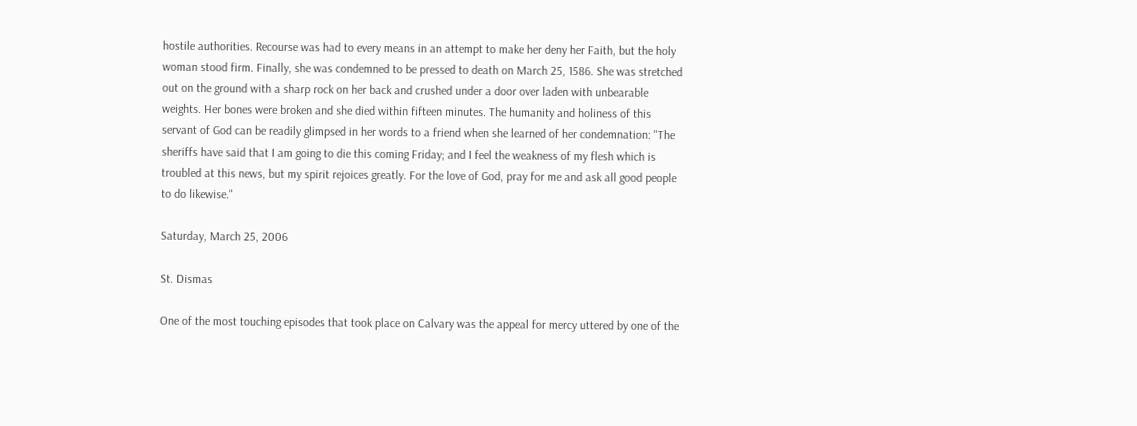hostile authorities. Recourse was had to every means in an attempt to make her deny her Faith, but the holy woman stood firm. Finally, she was condemned to be pressed to death on March 25, 1586. She was stretched out on the ground with a sharp rock on her back and crushed under a door over laden with unbearable weights. Her bones were broken and she died within fifteen minutes. The humanity and holiness of this servant of God can be readily glimpsed in her words to a friend when she learned of her condemnation: "The sheriffs have said that I am going to die this coming Friday; and I feel the weakness of my flesh which is troubled at this news, but my spirit rejoices greatly. For the love of God, pray for me and ask all good people to do likewise."

Saturday, March 25, 2006

St. Dismas

One of the most touching episodes that took place on Calvary was the appeal for mercy uttered by one of the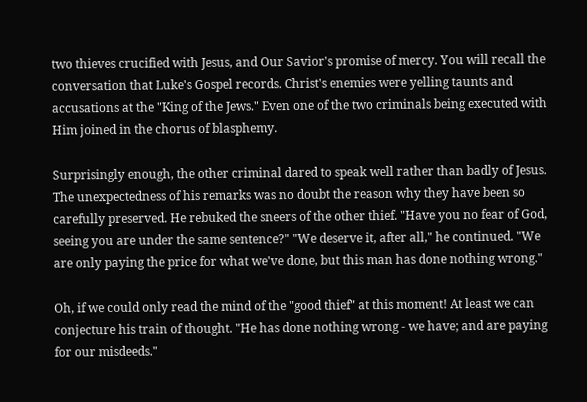two thieves crucified with Jesus, and Our Savior's promise of mercy. You will recall the conversation that Luke's Gospel records. Christ's enemies were yelling taunts and accusations at the "King of the Jews." Even one of the two criminals being executed with Him joined in the chorus of blasphemy.

Surprisingly enough, the other criminal dared to speak well rather than badly of Jesus. The unexpectedness of his remarks was no doubt the reason why they have been so carefully preserved. He rebuked the sneers of the other thief. "Have you no fear of God, seeing you are under the same sentence?" "We deserve it, after all," he continued. "We are only paying the price for what we've done, but this man has done nothing wrong."

Oh, if we could only read the mind of the "good thief" at this moment! At least we can conjecture his train of thought. "He has done nothing wrong - we have; and are paying for our misdeeds."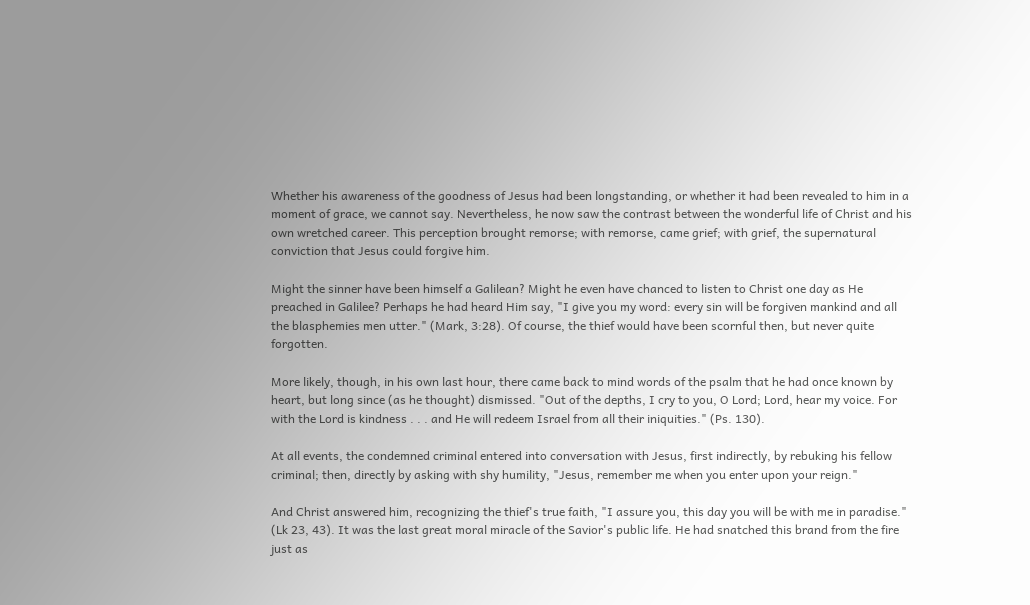Whether his awareness of the goodness of Jesus had been longstanding, or whether it had been revealed to him in a moment of grace, we cannot say. Nevertheless, he now saw the contrast between the wonderful life of Christ and his own wretched career. This perception brought remorse; with remorse, came grief; with grief, the supernatural conviction that Jesus could forgive him.

Might the sinner have been himself a Galilean? Might he even have chanced to listen to Christ one day as He preached in Galilee? Perhaps he had heard Him say, "I give you my word: every sin will be forgiven mankind and all the blasphemies men utter." (Mark, 3:28). Of course, the thief would have been scornful then, but never quite forgotten.

More likely, though, in his own last hour, there came back to mind words of the psalm that he had once known by heart, but long since (as he thought) dismissed. "Out of the depths, I cry to you, O Lord; Lord, hear my voice. For with the Lord is kindness . . . and He will redeem Israel from all their iniquities." (Ps. 130).

At all events, the condemned criminal entered into conversation with Jesus, first indirectly, by rebuking his fellow criminal; then, directly by asking with shy humility, "Jesus, remember me when you enter upon your reign."

And Christ answered him, recognizing the thief's true faith, "I assure you, this day you will be with me in paradise." (Lk 23, 43). It was the last great moral miracle of the Savior's public life. He had snatched this brand from the fire just as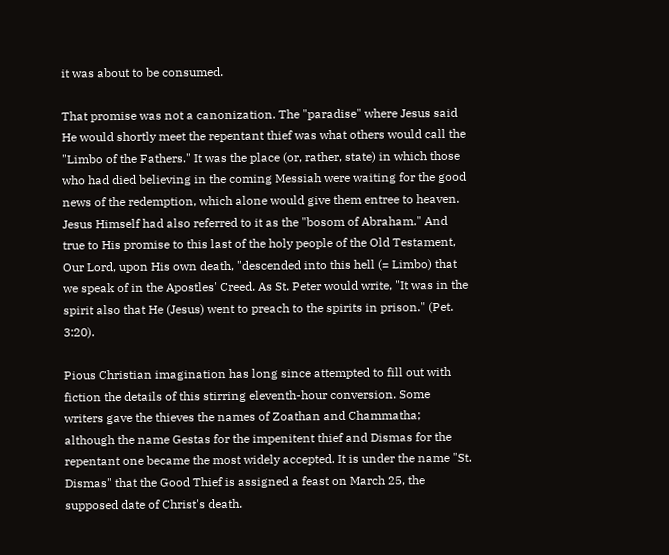it was about to be consumed.

That promise was not a canonization. The "paradise" where Jesus said He would shortly meet the repentant thief was what others would call the "Limbo of the Fathers." It was the place (or, rather, state) in which those who had died believing in the coming Messiah were waiting for the good news of the redemption, which alone would give them entree to heaven. Jesus Himself had also referred to it as the "bosom of Abraham." And true to His promise to this last of the holy people of the Old Testament, Our Lord, upon His own death, "descended into this hell (= Limbo) that we speak of in the Apostles' Creed. As St. Peter would write, "It was in the spirit also that He (Jesus) went to preach to the spirits in prison." (Pet. 3:20).

Pious Christian imagination has long since attempted to fill out with fiction the details of this stirring eleventh-hour conversion. Some writers gave the thieves the names of Zoathan and Chammatha; although the name Gestas for the impenitent thief and Dismas for the repentant one became the most widely accepted. It is under the name "St. Dismas" that the Good Thief is assigned a feast on March 25, the supposed date of Christ's death.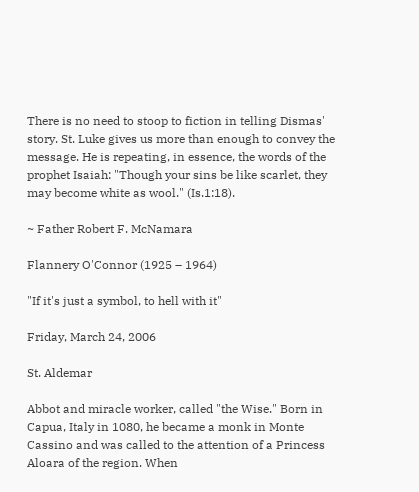There is no need to stoop to fiction in telling Dismas' story. St. Luke gives us more than enough to convey the message. He is repeating, in essence, the words of the prophet Isaiah: "Though your sins be like scarlet, they may become white as wool." (Is.1:18).

~ Father Robert F. McNamara

Flannery O'Connor (1925 – 1964)

"If it's just a symbol, to hell with it"

Friday, March 24, 2006

St. Aldemar

Abbot and miracle worker, called "the Wise." Born in Capua, Italy in 1080, he became a monk in Monte Cassino and was called to the attention of a Princess Aloara of the region. When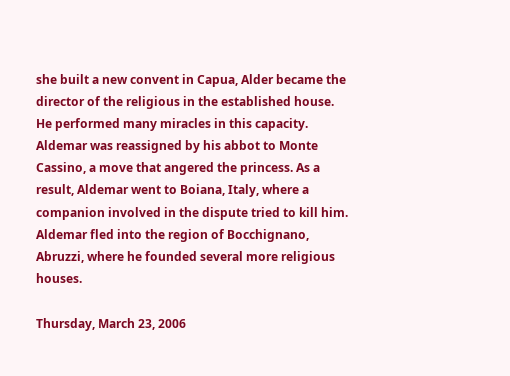she built a new convent in Capua, Alder became the director of the religious in the established house. He performed many miracles in this capacity. Aldemar was reassigned by his abbot to Monte Cassino, a move that angered the princess. As a result, Aldemar went to Boiana, Italy, where a companion involved in the dispute tried to kill him. Aldemar fled into the region of Bocchignano, Abruzzi, where he founded several more religious houses.

Thursday, March 23, 2006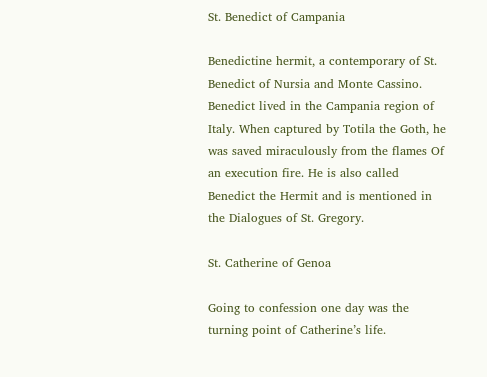St. Benedict of Campania

Benedictine hermit, a contemporary of St. Benedict of Nursia and Monte Cassino. Benedict lived in the Campania region of Italy. When captured by Totila the Goth, he was saved miraculously from the flames Of an execution fire. He is also called Benedict the Hermit and is mentioned in the Dialogues of St. Gregory.

St. Catherine of Genoa

Going to confession one day was the turning point of Catherine’s life.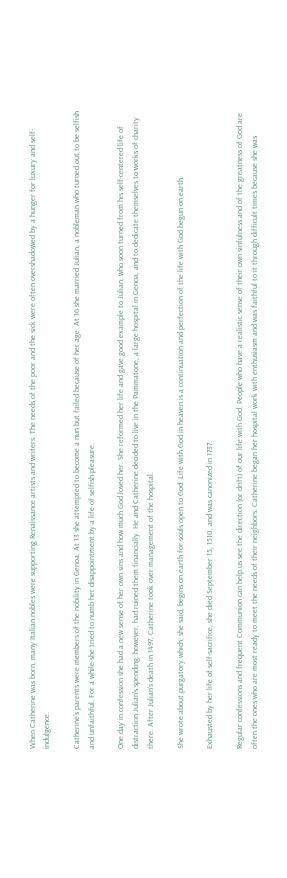When Catherine was born, many Italian nobles were supporting Renaissance artists and writers. The needs of the poor and the sick were often overshadowed by a hunger for luxury and self-indulgence.

Catherine’s parents were members of the nobility in Genoa. At 13 she attempted to become a nun but failed because of her age. At 16 she married Julian, a nobleman who turned out to be selfish and unfaithful. For a while she tried to numb her disappointment by a life of selfish pleasure.

One day in confession she had a new sense of her own sins and how much God loved her. She reformed her life and gave good example to Julian, who soon turned from his self-centered life of distraction.Julian’s spending, however, had ruined them financially. He and Catherine decided to live in the Pammatone, a large hospital in Genoa, and to dedicate themselves to works of charity there. After Julian’s death in 1497, Catherine took over management of the hospital.

She wrote about purgatory which, she said, begins on earth for souls open to God. Life with God in heaven is a continuation and perfection of the life with God begun on earth.

Exhausted by her life of self-sacrifice, she died September 15, 1510, and was canonized in 1737.

Regular confessions and frequent Communion can help us see the direction (or drift) of our life with God. People who have a realistic sense of their own sinfulness and of the greatness of God are often the ones who are most ready to meet the needs of their neighbors. Catherine began her hospital work with enthusiasm and was faithful to it through difficult times because she was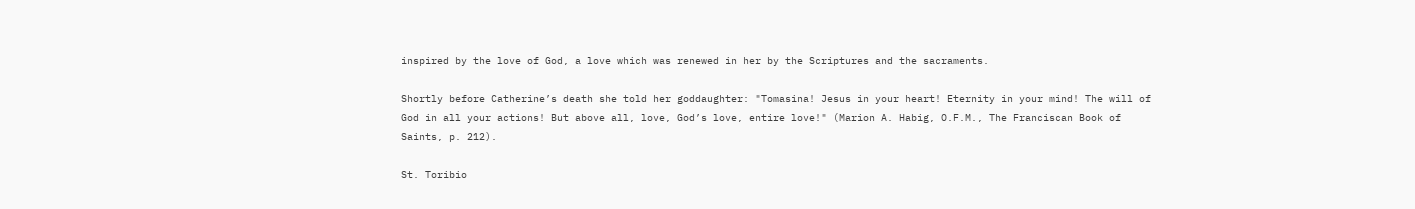inspired by the love of God, a love which was renewed in her by the Scriptures and the sacraments.

Shortly before Catherine’s death she told her goddaughter: "Tomasina! Jesus in your heart! Eternity in your mind! The will of God in all your actions! But above all, love, God’s love, entire love!" (Marion A. Habig, O.F.M., The Franciscan Book of Saints, p. 212).

St. Toribio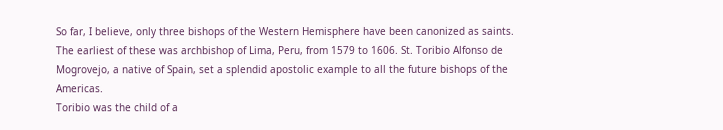So far, I believe, only three bishops of the Western Hemisphere have been canonized as saints. The earliest of these was archbishop of Lima, Peru, from 1579 to 1606. St. Toribio Alfonso de Mogrovejo, a native of Spain, set a splendid apostolic example to all the future bishops of the Americas.
Toribio was the child of a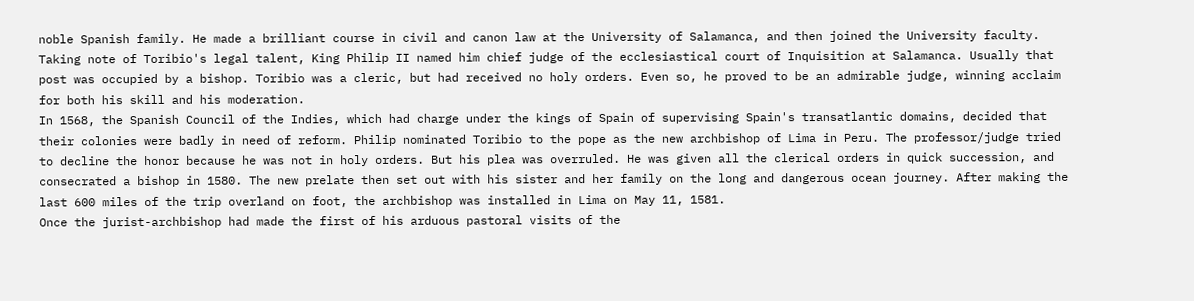noble Spanish family. He made a brilliant course in civil and canon law at the University of Salamanca, and then joined the University faculty. Taking note of Toribio's legal talent, King Philip II named him chief judge of the ecclesiastical court of Inquisition at Salamanca. Usually that post was occupied by a bishop. Toribio was a cleric, but had received no holy orders. Even so, he proved to be an admirable judge, winning acclaim for both his skill and his moderation.
In 1568, the Spanish Council of the Indies, which had charge under the kings of Spain of supervising Spain's transatlantic domains, decided that their colonies were badly in need of reform. Philip nominated Toribio to the pope as the new archbishop of Lima in Peru. The professor/judge tried to decline the honor because he was not in holy orders. But his plea was overruled. He was given all the clerical orders in quick succession, and consecrated a bishop in 1580. The new prelate then set out with his sister and her family on the long and dangerous ocean journey. After making the last 600 miles of the trip overland on foot, the archbishop was installed in Lima on May 11, 1581.
Once the jurist-archbishop had made the first of his arduous pastoral visits of the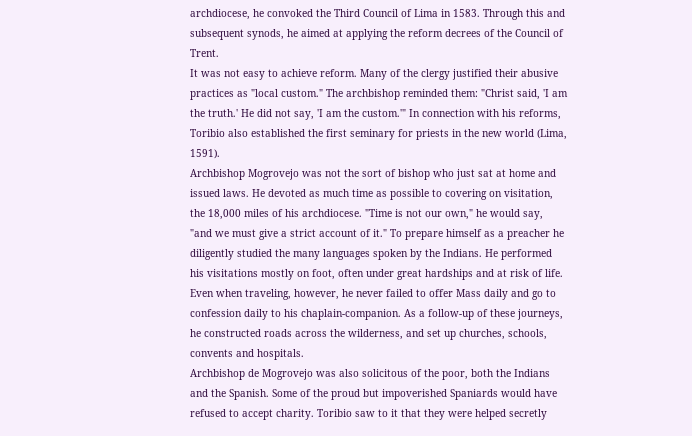archdiocese, he convoked the Third Council of Lima in 1583. Through this and subsequent synods, he aimed at applying the reform decrees of the Council of Trent.
It was not easy to achieve reform. Many of the clergy justified their abusive practices as "local custom." The archbishop reminded them: "Christ said, 'I am the truth.' He did not say, 'I am the custom.'" In connection with his reforms, Toribio also established the first seminary for priests in the new world (Lima, 1591).
Archbishop Mogrovejo was not the sort of bishop who just sat at home and issued laws. He devoted as much time as possible to covering on visitation, the 18,000 miles of his archdiocese. "Time is not our own," he would say, "and we must give a strict account of it." To prepare himself as a preacher he diligently studied the many languages spoken by the Indians. He performed his visitations mostly on foot, often under great hardships and at risk of life. Even when traveling, however, he never failed to offer Mass daily and go to confession daily to his chaplain-companion. As a follow-up of these journeys, he constructed roads across the wilderness, and set up churches, schools, convents and hospitals.
Archbishop de Mogrovejo was also solicitous of the poor, both the Indians and the Spanish. Some of the proud but impoverished Spaniards would have refused to accept charity. Toribio saw to it that they were helped secretly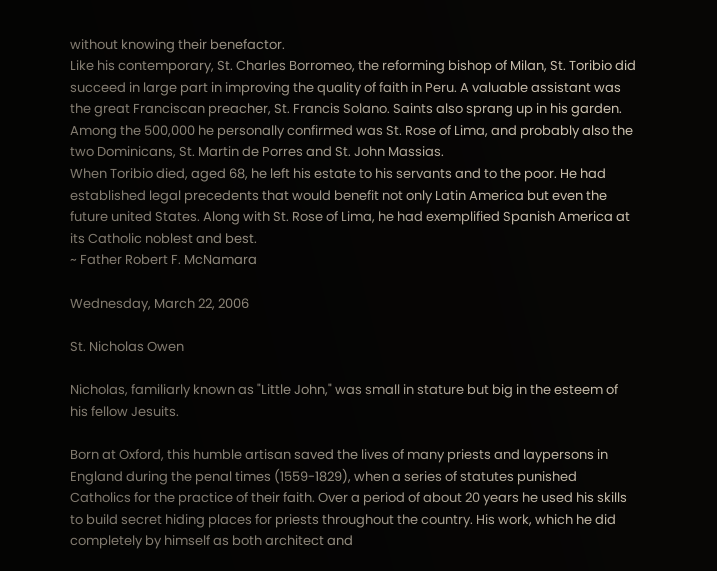without knowing their benefactor.
Like his contemporary, St. Charles Borromeo, the reforming bishop of Milan, St. Toribio did succeed in large part in improving the quality of faith in Peru. A valuable assistant was the great Franciscan preacher, St. Francis Solano. Saints also sprang up in his garden. Among the 500,000 he personally confirmed was St. Rose of Lima, and probably also the two Dominicans, St. Martin de Porres and St. John Massias.
When Toribio died, aged 68, he left his estate to his servants and to the poor. He had established legal precedents that would benefit not only Latin America but even the future united States. Along with St. Rose of Lima, he had exemplified Spanish America at its Catholic noblest and best.
~ Father Robert F. McNamara

Wednesday, March 22, 2006

St. Nicholas Owen

Nicholas, familiarly known as "Little John," was small in stature but big in the esteem of his fellow Jesuits.

Born at Oxford, this humble artisan saved the lives of many priests and laypersons in England during the penal times (1559-1829), when a series of statutes punished Catholics for the practice of their faith. Over a period of about 20 years he used his skills to build secret hiding places for priests throughout the country. His work, which he did completely by himself as both architect and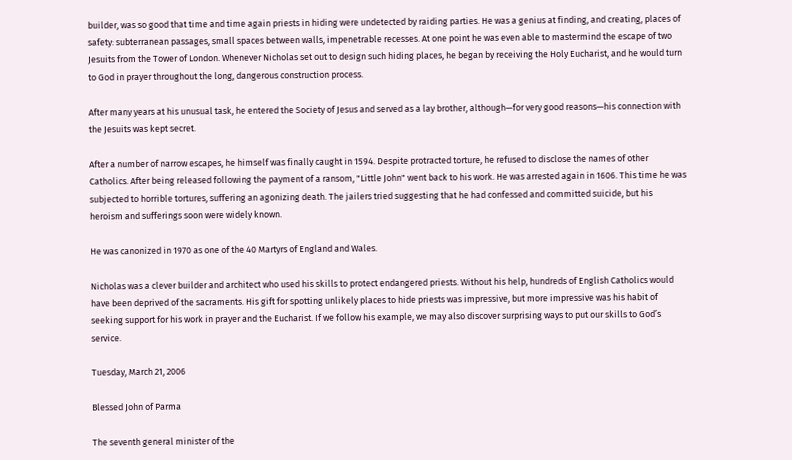builder, was so good that time and time again priests in hiding were undetected by raiding parties. He was a genius at finding, and creating, places of safety: subterranean passages, small spaces between walls, impenetrable recesses. At one point he was even able to mastermind the escape of two Jesuits from the Tower of London. Whenever Nicholas set out to design such hiding places, he began by receiving the Holy Eucharist, and he would turn to God in prayer throughout the long, dangerous construction process.

After many years at his unusual task, he entered the Society of Jesus and served as a lay brother, although—for very good reasons—his connection with the Jesuits was kept secret.

After a number of narrow escapes, he himself was finally caught in 1594. Despite protracted torture, he refused to disclose the names of other Catholics. After being released following the payment of a ransom, "Little John" went back to his work. He was arrested again in 1606. This time he was subjected to horrible tortures, suffering an agonizing death. The jailers tried suggesting that he had confessed and committed suicide, but his heroism and sufferings soon were widely known.

He was canonized in 1970 as one of the 40 Martyrs of England and Wales.

Nicholas was a clever builder and architect who used his skills to protect endangered priests. Without his help, hundreds of English Catholics would have been deprived of the sacraments. His gift for spotting unlikely places to hide priests was impressive, but more impressive was his habit of seeking support for his work in prayer and the Eucharist. If we follow his example, we may also discover surprising ways to put our skills to God’s service.

Tuesday, March 21, 2006

Blessed John of Parma

The seventh general minister of the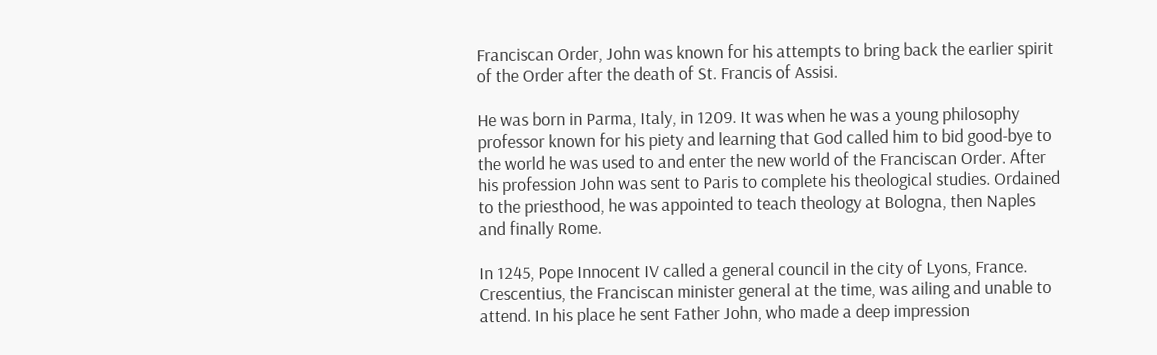Franciscan Order, John was known for his attempts to bring back the earlier spirit of the Order after the death of St. Francis of Assisi.

He was born in Parma, Italy, in 1209. It was when he was a young philosophy professor known for his piety and learning that God called him to bid good-bye to the world he was used to and enter the new world of the Franciscan Order. After his profession John was sent to Paris to complete his theological studies. Ordained to the priesthood, he was appointed to teach theology at Bologna, then Naples and finally Rome.

In 1245, Pope Innocent IV called a general council in the city of Lyons, France. Crescentius, the Franciscan minister general at the time, was ailing and unable to attend. In his place he sent Father John, who made a deep impression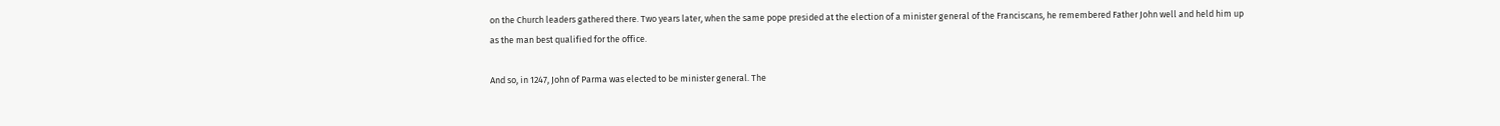on the Church leaders gathered there. Two years later, when the same pope presided at the election of a minister general of the Franciscans, he remembered Father John well and held him up as the man best qualified for the office.

And so, in 1247, John of Parma was elected to be minister general. The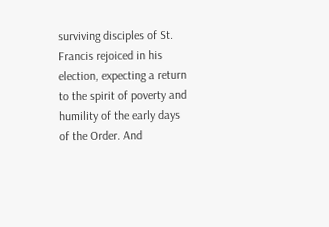surviving disciples of St. Francis rejoiced in his election, expecting a return to the spirit of poverty and humility of the early days of the Order. And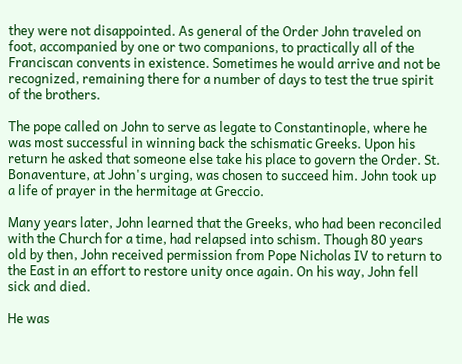they were not disappointed. As general of the Order John traveled on foot, accompanied by one or two companions, to practically all of the Franciscan convents in existence. Sometimes he would arrive and not be recognized, remaining there for a number of days to test the true spirit of the brothers.

The pope called on John to serve as legate to Constantinople, where he was most successful in winning back the schismatic Greeks. Upon his return he asked that someone else take his place to govern the Order. St. Bonaventure, at John's urging, was chosen to succeed him. John took up a life of prayer in the hermitage at Greccio.

Many years later, John learned that the Greeks, who had been reconciled with the Church for a time, had relapsed into schism. Though 80 years old by then, John received permission from Pope Nicholas IV to return to the East in an effort to restore unity once again. On his way, John fell sick and died.

He was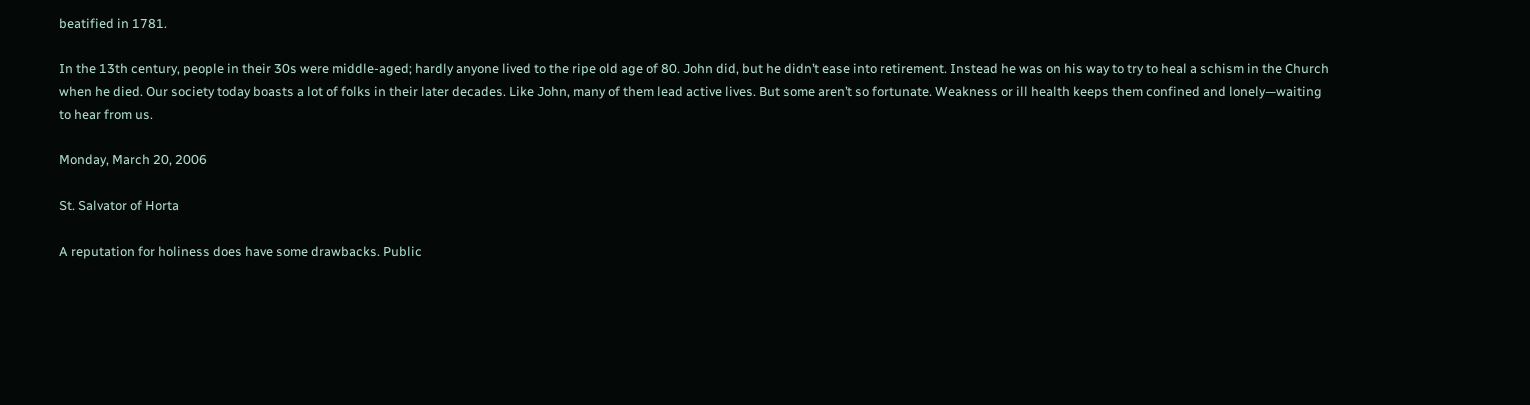beatified in 1781.

In the 13th century, people in their 30s were middle-aged; hardly anyone lived to the ripe old age of 80. John did, but he didn’t ease into retirement. Instead he was on his way to try to heal a schism in the Church when he died. Our society today boasts a lot of folks in their later decades. Like John, many of them lead active lives. But some aren’t so fortunate. Weakness or ill health keeps them confined and lonely—waiting to hear from us.

Monday, March 20, 2006

St. Salvator of Horta

A reputation for holiness does have some drawbacks. Public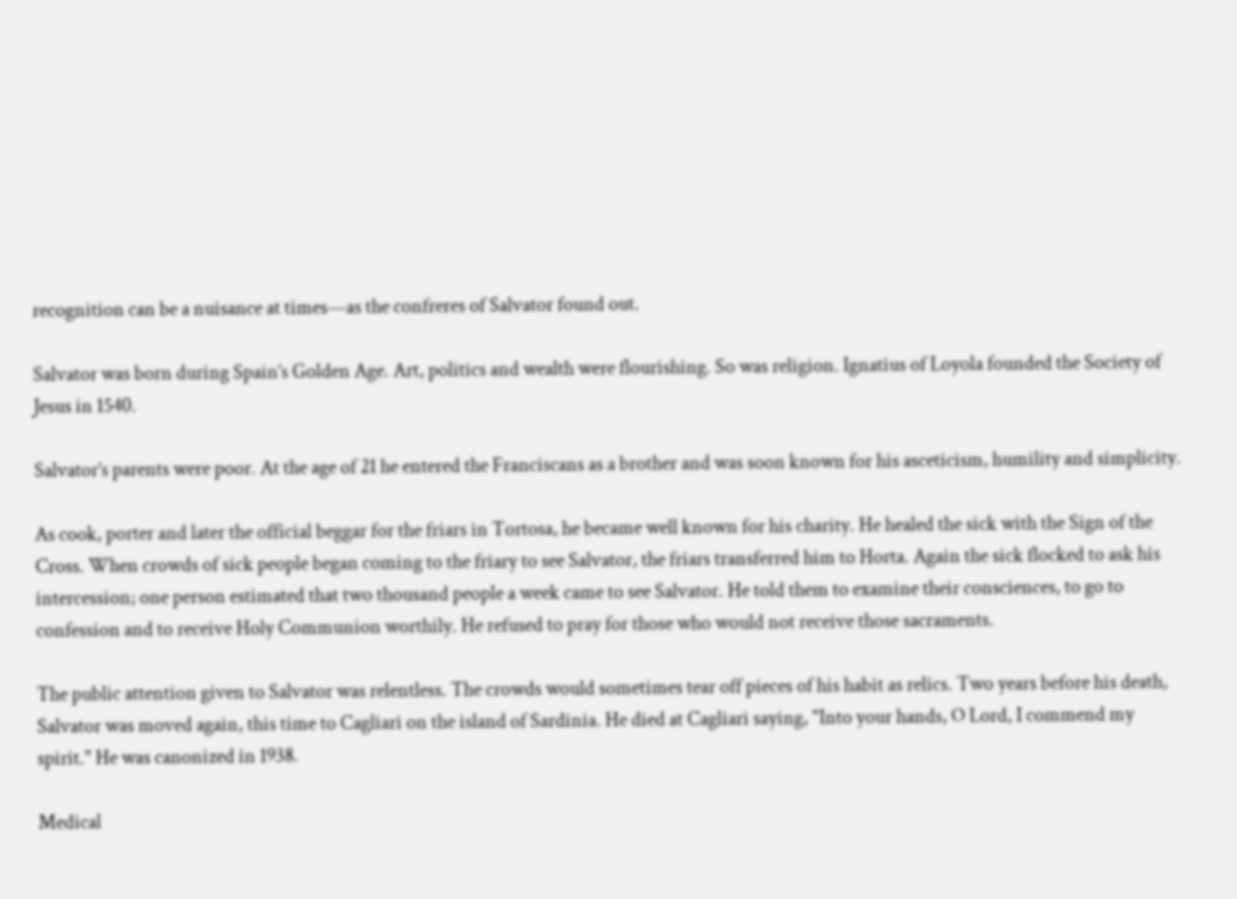recognition can be a nuisance at times—as the confreres of Salvator found out.

Salvator was born during Spain’s Golden Age. Art, politics and wealth were flourishing. So was religion. Ignatius of Loyola founded the Society of Jesus in 1540.

Salvator’s parents were poor. At the age of 21 he entered the Franciscans as a brother and was soon known for his asceticism, humility and simplicity.

As cook, porter and later the official beggar for the friars in Tortosa, he became well known for his charity. He healed the sick with the Sign of the Cross. When crowds of sick people began coming to the friary to see Salvator, the friars transferred him to Horta. Again the sick flocked to ask his intercession; one person estimated that two thousand people a week came to see Salvator. He told them to examine their consciences, to go to confession and to receive Holy Communion worthily. He refused to pray for those who would not receive those sacraments.

The public attention given to Salvator was relentless. The crowds would sometimes tear off pieces of his habit as relics. Two years before his death, Salvator was moved again, this time to Cagliari on the island of Sardinia. He died at Cagliari saying, "Into your hands, O Lord, I commend my spirit." He was canonized in 1938.

Medical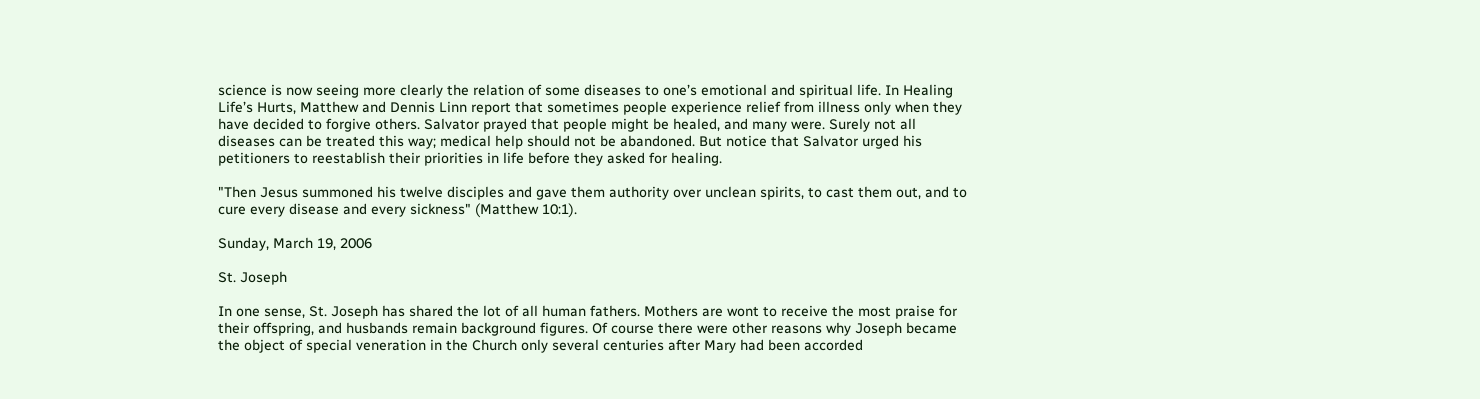science is now seeing more clearly the relation of some diseases to one’s emotional and spiritual life. In Healing Life’s Hurts, Matthew and Dennis Linn report that sometimes people experience relief from illness only when they have decided to forgive others. Salvator prayed that people might be healed, and many were. Surely not all diseases can be treated this way; medical help should not be abandoned. But notice that Salvator urged his petitioners to reestablish their priorities in life before they asked for healing.

"Then Jesus summoned his twelve disciples and gave them authority over unclean spirits, to cast them out, and to cure every disease and every sickness" (Matthew 10:1).

Sunday, March 19, 2006

St. Joseph

In one sense, St. Joseph has shared the lot of all human fathers. Mothers are wont to receive the most praise for their offspring, and husbands remain background figures. Of course there were other reasons why Joseph became the object of special veneration in the Church only several centuries after Mary had been accorded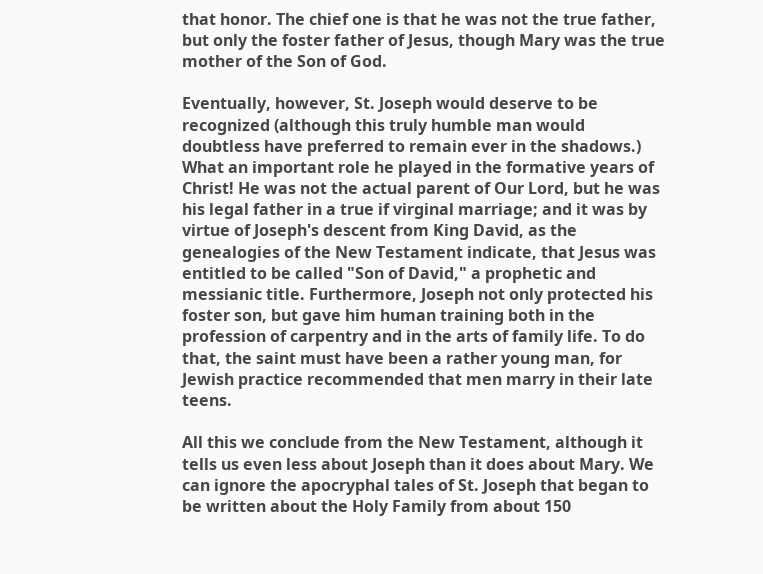that honor. The chief one is that he was not the true father, but only the foster father of Jesus, though Mary was the true mother of the Son of God.

Eventually, however, St. Joseph would deserve to be recognized (although this truly humble man would doubtless have preferred to remain ever in the shadows.) What an important role he played in the formative years of Christ! He was not the actual parent of Our Lord, but he was his legal father in a true if virginal marriage; and it was by virtue of Joseph's descent from King David, as the genealogies of the New Testament indicate, that Jesus was entitled to be called "Son of David," a prophetic and messianic title. Furthermore, Joseph not only protected his foster son, but gave him human training both in the profession of carpentry and in the arts of family life. To do that, the saint must have been a rather young man, for Jewish practice recommended that men marry in their late teens.

All this we conclude from the New Testament, although it tells us even less about Joseph than it does about Mary. We can ignore the apocryphal tales of St. Joseph that began to be written about the Holy Family from about 150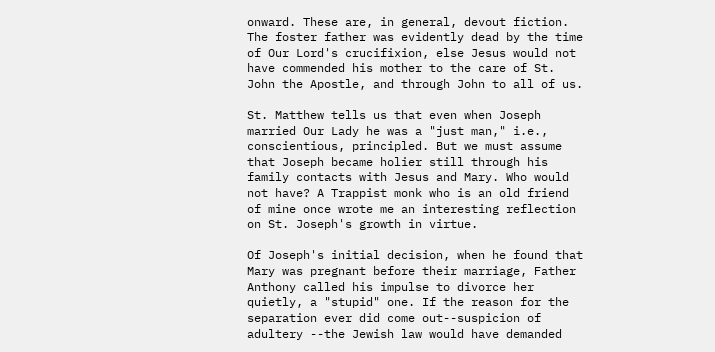onward. These are, in general, devout fiction. The foster father was evidently dead by the time of Our Lord's crucifixion, else Jesus would not have commended his mother to the care of St. John the Apostle, and through John to all of us.

St. Matthew tells us that even when Joseph married Our Lady he was a "just man," i.e., conscientious, principled. But we must assume that Joseph became holier still through his family contacts with Jesus and Mary. Who would not have? A Trappist monk who is an old friend of mine once wrote me an interesting reflection on St. Joseph's growth in virtue.

Of Joseph's initial decision, when he found that Mary was pregnant before their marriage, Father Anthony called his impulse to divorce her quietly, a "stupid" one. If the reason for the separation ever did come out--suspicion of adultery --the Jewish law would have demanded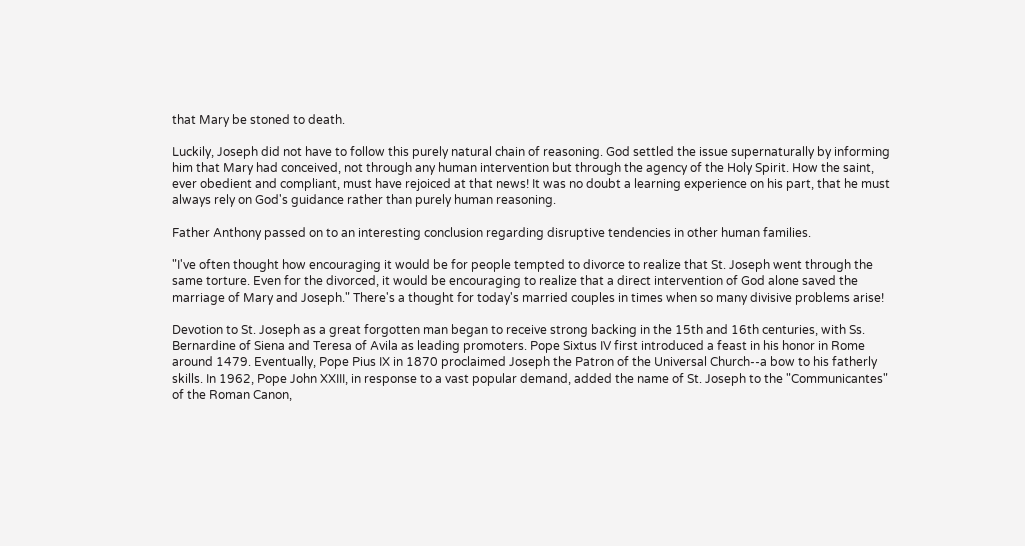that Mary be stoned to death.

Luckily, Joseph did not have to follow this purely natural chain of reasoning. God settled the issue supernaturally by informing him that Mary had conceived, not through any human intervention but through the agency of the Holy Spirit. How the saint, ever obedient and compliant, must have rejoiced at that news! It was no doubt a learning experience on his part, that he must always rely on God's guidance rather than purely human reasoning.

Father Anthony passed on to an interesting conclusion regarding disruptive tendencies in other human families.

"I've often thought how encouraging it would be for people tempted to divorce to realize that St. Joseph went through the same torture. Even for the divorced, it would be encouraging to realize that a direct intervention of God alone saved the marriage of Mary and Joseph." There's a thought for today's married couples in times when so many divisive problems arise!

Devotion to St. Joseph as a great forgotten man began to receive strong backing in the 15th and 16th centuries, with Ss. Bernardine of Siena and Teresa of Avila as leading promoters. Pope Sixtus IV first introduced a feast in his honor in Rome around 1479. Eventually, Pope Pius IX in 1870 proclaimed Joseph the Patron of the Universal Church--a bow to his fatherly skills. In 1962, Pope John XXIII, in response to a vast popular demand, added the name of St. Joseph to the "Communicantes" of the Roman Canon,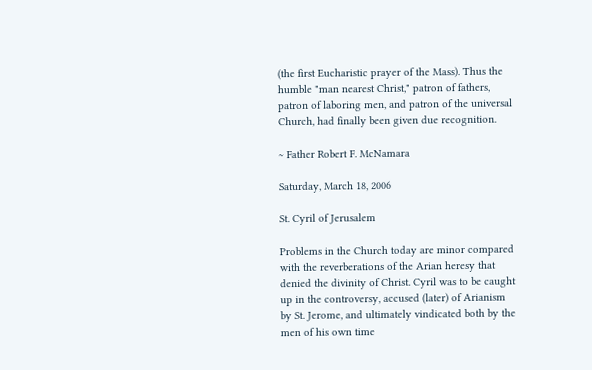(the first Eucharistic prayer of the Mass). Thus the humble "man nearest Christ," patron of fathers, patron of laboring men, and patron of the universal Church, had finally been given due recognition.

~ Father Robert F. McNamara

Saturday, March 18, 2006

St. Cyril of Jerusalem

Problems in the Church today are minor compared with the reverberations of the Arian heresy that denied the divinity of Christ. Cyril was to be caught up in the controversy, accused (later) of Arianism by St. Jerome, and ultimately vindicated both by the men of his own time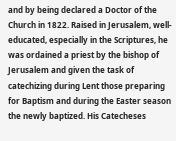and by being declared a Doctor of the Church in 1822. Raised in Jerusalem, well-educated, especially in the Scriptures, he was ordained a priest by the bishop of Jerusalem and given the task of catechizing during Lent those preparing for Baptism and during the Easter season the newly baptized. His Catecheses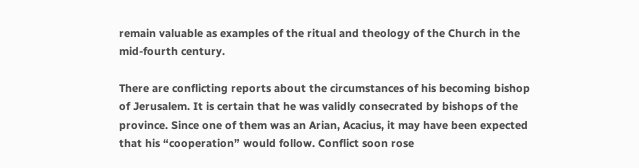remain valuable as examples of the ritual and theology of the Church in the mid-fourth century.

There are conflicting reports about the circumstances of his becoming bishop of Jerusalem. It is certain that he was validly consecrated by bishops of the province. Since one of them was an Arian, Acacius, it may have been expected that his “cooperation” would follow. Conflict soon rose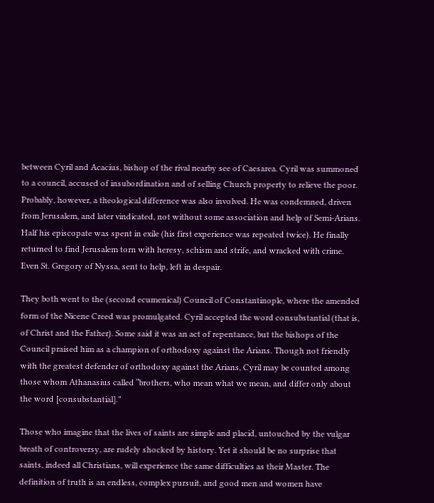between Cyril and Acacius, bishop of the rival nearby see of Caesarea. Cyril was summoned to a council, accused of insubordination and of selling Church property to relieve the poor. Probably, however, a theological difference was also involved. He was condemned, driven from Jerusalem, and later vindicated, not without some association and help of Semi-Arians. Half his episcopate was spent in exile (his first experience was repeated twice). He finally returned to find Jerusalem torn with heresy, schism and strife, and wracked with crime. Even St. Gregory of Nyssa, sent to help, left in despair.

They both went to the (second ecumenical) Council of Constantinople, where the amended form of the Nicene Creed was promulgated. Cyril accepted the word consubstantial (that is, of Christ and the Father). Some said it was an act of repentance, but the bishops of the Council praised him as a champion of orthodoxy against the Arians. Though not friendly with the greatest defender of orthodoxy against the Arians, Cyril may be counted among those whom Athanasius called “brothers, who mean what we mean, and differ only about the word [consubstantial].”

Those who imagine that the lives of saints are simple and placid, untouched by the vulgar breath of controversy, are rudely shocked by history. Yet it should be no surprise that saints, indeed all Christians, will experience the same difficulties as their Master. The definition of truth is an endless, complex pursuit, and good men and women have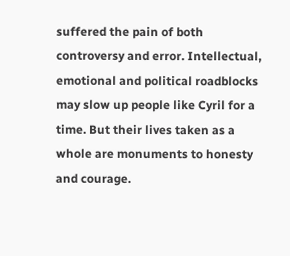suffered the pain of both controversy and error. Intellectual, emotional and political roadblocks may slow up people like Cyril for a time. But their lives taken as a whole are monuments to honesty and courage.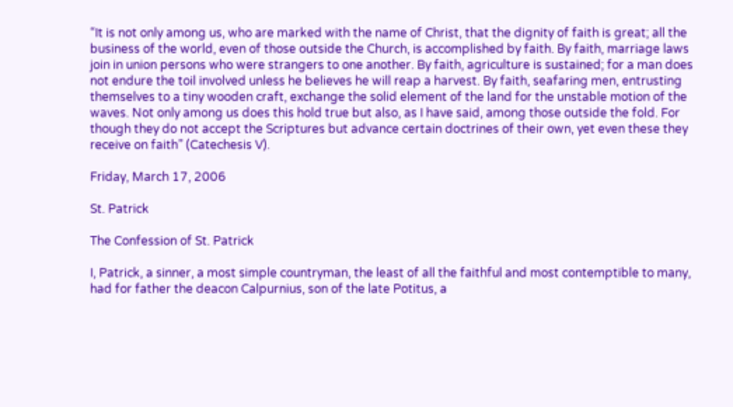“It is not only among us, who are marked with the name of Christ, that the dignity of faith is great; all the business of the world, even of those outside the Church, is accomplished by faith. By faith, marriage laws join in union persons who were strangers to one another. By faith, agriculture is sustained; for a man does not endure the toil involved unless he believes he will reap a harvest. By faith, seafaring men, entrusting themselves to a tiny wooden craft, exchange the solid element of the land for the unstable motion of the waves. Not only among us does this hold true but also, as I have said, among those outside the fold. For though they do not accept the Scriptures but advance certain doctrines of their own, yet even these they receive on faith” (Catechesis V).

Friday, March 17, 2006

St. Patrick

The Confession of St. Patrick

I, Patrick, a sinner, a most simple countryman, the least of all the faithful and most contemptible to many, had for father the deacon Calpurnius, son of the late Potitus, a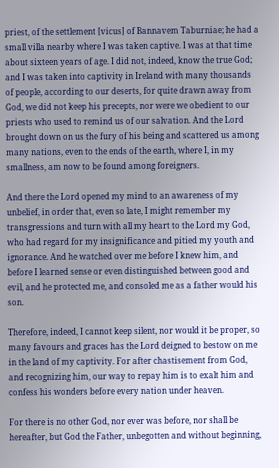priest, of the settlement [vicus] of Bannavem Taburniae; he had a small villa nearby where I was taken captive. I was at that time about sixteen years of age. I did not, indeed, know the true God; and I was taken into captivity in Ireland with many thousands of people, according to our deserts, for quite drawn away from God, we did not keep his precepts, nor were we obedient to our priests who used to remind us of our salvation. And the Lord brought down on us the fury of his being and scattered us among many nations, even to the ends of the earth, where I, in my smallness, am now to be found among foreigners.

And there the Lord opened my mind to an awareness of my unbelief, in order that, even so late, I might remember my transgressions and turn with all my heart to the Lord my God, who had regard for my insignificance and pitied my youth and ignorance. And he watched over me before I knew him, and before I learned sense or even distinguished between good and evil, and he protected me, and consoled me as a father would his son.

Therefore, indeed, I cannot keep silent, nor would it be proper, so many favours and graces has the Lord deigned to bestow on me in the land of my captivity. For after chastisement from God, and recognizing him, our way to repay him is to exalt him and confess his wonders before every nation under heaven.

For there is no other God, nor ever was before, nor shall be hereafter, but God the Father, unbegotten and without beginning,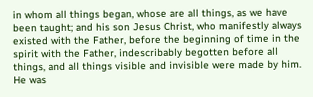in whom all things began, whose are all things, as we have been taught; and his son Jesus Christ, who manifestly always existed with the Father, before the beginning of time in the spirit with the Father, indescribably begotten before all things, and all things visible and invisible were made by him. He was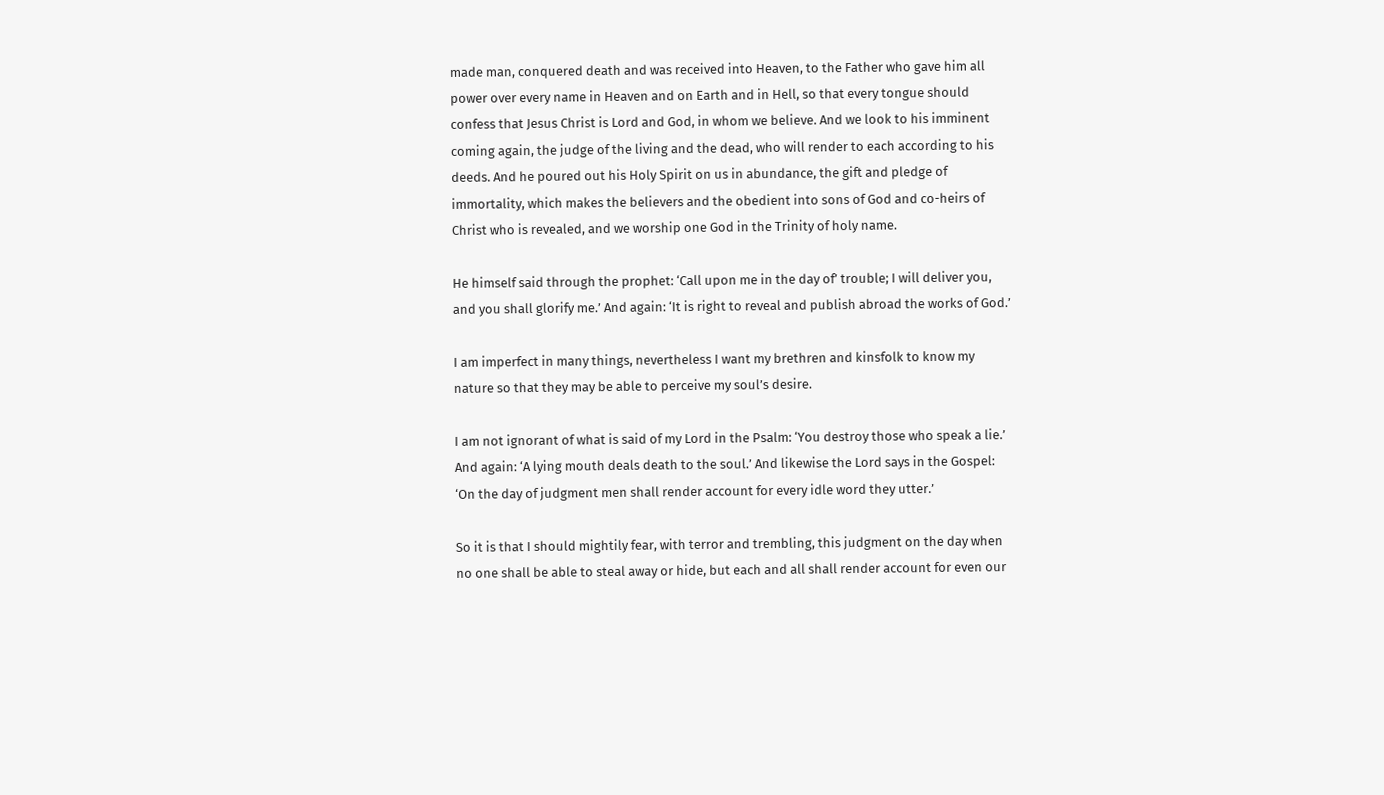made man, conquered death and was received into Heaven, to the Father who gave him all power over every name in Heaven and on Earth and in Hell, so that every tongue should confess that Jesus Christ is Lord and God, in whom we believe. And we look to his imminent coming again, the judge of the living and the dead, who will render to each according to his deeds. And he poured out his Holy Spirit on us in abundance, the gift and pledge of immortality, which makes the believers and the obedient into sons of God and co-heirs of Christ who is revealed, and we worship one God in the Trinity of holy name.

He himself said through the prophet: ‘Call upon me in the day of’ trouble; I will deliver you, and you shall glorify me.’ And again: ‘It is right to reveal and publish abroad the works of God.’

I am imperfect in many things, nevertheless I want my brethren and kinsfolk to know my nature so that they may be able to perceive my soul’s desire.

I am not ignorant of what is said of my Lord in the Psalm: ‘You destroy those who speak a lie.’ And again: ‘A lying mouth deals death to the soul.’ And likewise the Lord says in the Gospel: ‘On the day of judgment men shall render account for every idle word they utter.’

So it is that I should mightily fear, with terror and trembling, this judgment on the day when no one shall be able to steal away or hide, but each and all shall render account for even our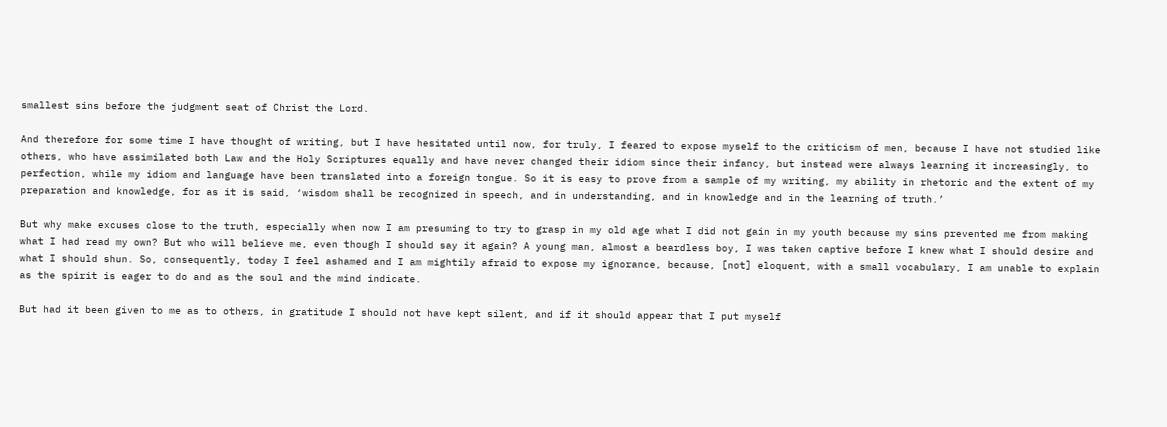smallest sins before the judgment seat of Christ the Lord.

And therefore for some time I have thought of writing, but I have hesitated until now, for truly, I feared to expose myself to the criticism of men, because I have not studied like others, who have assimilated both Law and the Holy Scriptures equally and have never changed their idiom since their infancy, but instead were always learning it increasingly, to perfection, while my idiom and language have been translated into a foreign tongue. So it is easy to prove from a sample of my writing, my ability in rhetoric and the extent of my preparation and knowledge, for as it is said, ‘wisdom shall be recognized in speech, and in understanding, and in knowledge and in the learning of truth.’

But why make excuses close to the truth, especially when now I am presuming to try to grasp in my old age what I did not gain in my youth because my sins prevented me from making what I had read my own? But who will believe me, even though I should say it again? A young man, almost a beardless boy, I was taken captive before I knew what I should desire and what I should shun. So, consequently, today I feel ashamed and I am mightily afraid to expose my ignorance, because, [not] eloquent, with a small vocabulary, I am unable to explain as the spirit is eager to do and as the soul and the mind indicate.

But had it been given to me as to others, in gratitude I should not have kept silent, and if it should appear that I put myself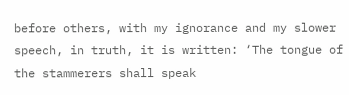before others, with my ignorance and my slower speech, in truth, it is written: ‘The tongue of the stammerers shall speak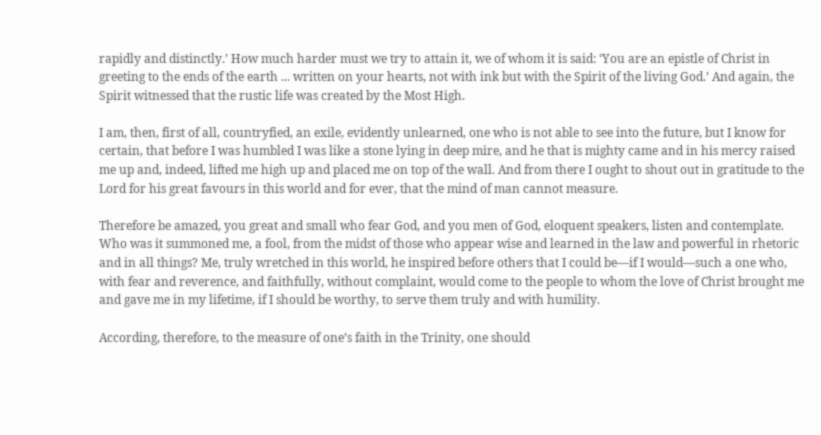rapidly and distinctly.’ How much harder must we try to attain it, we of whom it is said: ‘You are an epistle of Christ in greeting to the ends of the earth ... written on your hearts, not with ink but with the Spirit of the living God.’ And again, the Spirit witnessed that the rustic life was created by the Most High.

I am, then, first of all, countryfied, an exile, evidently unlearned, one who is not able to see into the future, but I know for certain, that before I was humbled I was like a stone lying in deep mire, and he that is mighty came and in his mercy raised me up and, indeed, lifted me high up and placed me on top of the wall. And from there I ought to shout out in gratitude to the Lord for his great favours in this world and for ever, that the mind of man cannot measure.

Therefore be amazed, you great and small who fear God, and you men of God, eloquent speakers, listen and contemplate. Who was it summoned me, a fool, from the midst of those who appear wise and learned in the law and powerful in rhetoric and in all things? Me, truly wretched in this world, he inspired before others that I could be—if I would—such a one who, with fear and reverence, and faithfully, without complaint, would come to the people to whom the love of Christ brought me and gave me in my lifetime, if I should be worthy, to serve them truly and with humility.

According, therefore, to the measure of one’s faith in the Trinity, one should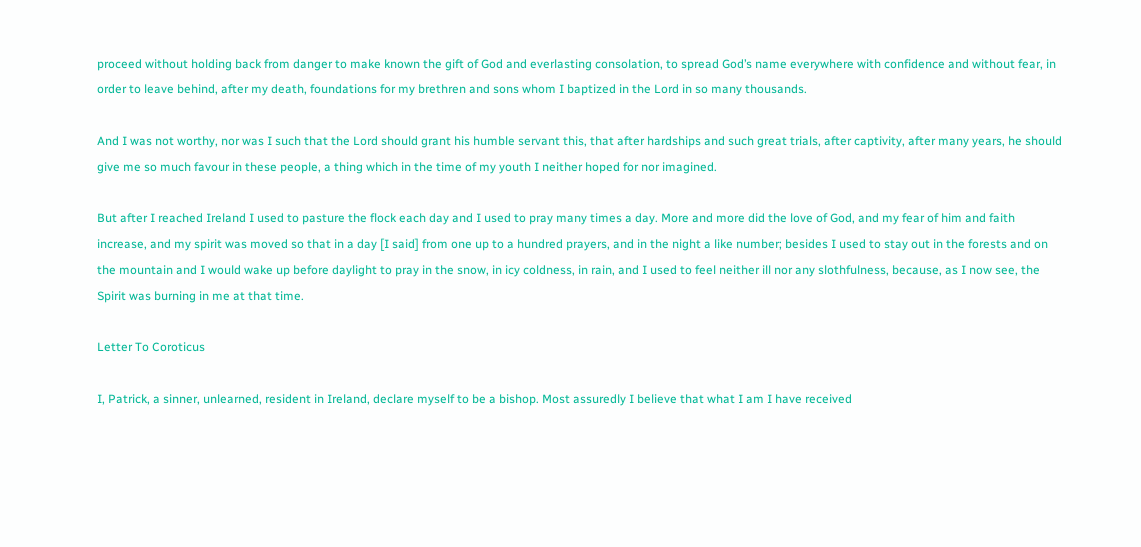proceed without holding back from danger to make known the gift of God and everlasting consolation, to spread God’s name everywhere with confidence and without fear, in order to leave behind, after my death, foundations for my brethren and sons whom I baptized in the Lord in so many thousands.

And I was not worthy, nor was I such that the Lord should grant his humble servant this, that after hardships and such great trials, after captivity, after many years, he should give me so much favour in these people, a thing which in the time of my youth I neither hoped for nor imagined.

But after I reached Ireland I used to pasture the flock each day and I used to pray many times a day. More and more did the love of God, and my fear of him and faith increase, and my spirit was moved so that in a day [I said] from one up to a hundred prayers, and in the night a like number; besides I used to stay out in the forests and on the mountain and I would wake up before daylight to pray in the snow, in icy coldness, in rain, and I used to feel neither ill nor any slothfulness, because, as I now see, the Spirit was burning in me at that time.

Letter To Coroticus

I, Patrick, a sinner, unlearned, resident in Ireland, declare myself to be a bishop. Most assuredly I believe that what I am I have received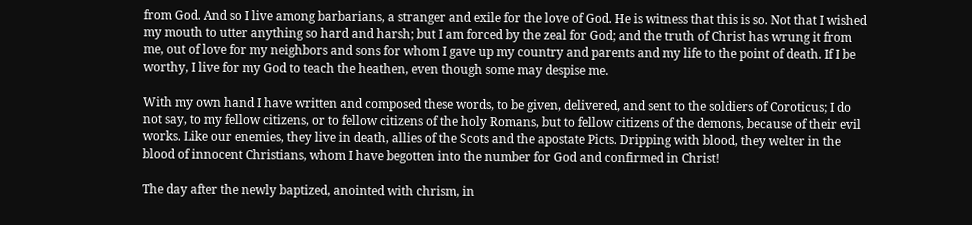from God. And so I live among barbarians, a stranger and exile for the love of God. He is witness that this is so. Not that I wished my mouth to utter anything so hard and harsh; but I am forced by the zeal for God; and the truth of Christ has wrung it from me, out of love for my neighbors and sons for whom I gave up my country and parents and my life to the point of death. If I be worthy, I live for my God to teach the heathen, even though some may despise me.

With my own hand I have written and composed these words, to be given, delivered, and sent to the soldiers of Coroticus; I do not say, to my fellow citizens, or to fellow citizens of the holy Romans, but to fellow citizens of the demons, because of their evil works. Like our enemies, they live in death, allies of the Scots and the apostate Picts. Dripping with blood, they welter in the blood of innocent Christians, whom I have begotten into the number for God and confirmed in Christ!

The day after the newly baptized, anointed with chrism, in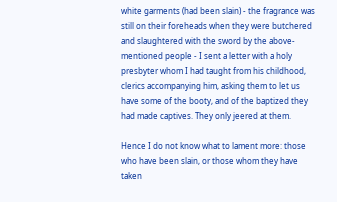white garments (had been slain) - the fragrance was still on their foreheads when they were butchered and slaughtered with the sword by the above-mentioned people - I sent a letter with a holy presbyter whom I had taught from his childhood, clerics accompanying him, asking them to let us have some of the booty, and of the baptized they had made captives. They only jeered at them.

Hence I do not know what to lament more: those who have been slain, or those whom they have taken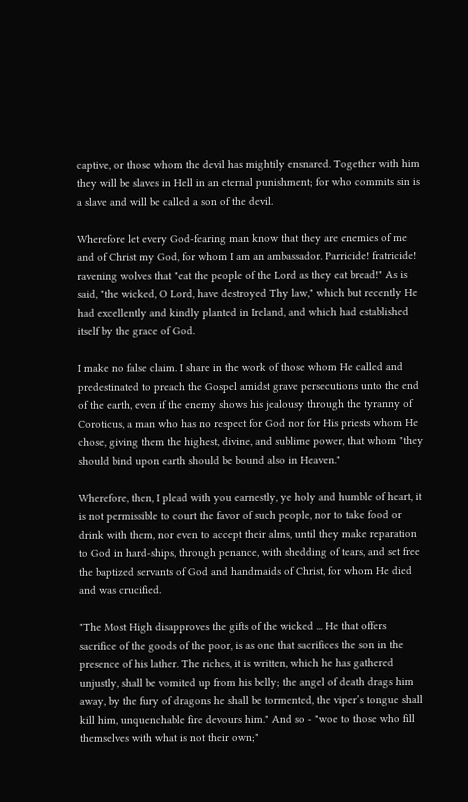captive, or those whom the devil has mightily ensnared. Together with him they will be slaves in Hell in an eternal punishment; for who commits sin is a slave and will be called a son of the devil.

Wherefore let every God-fearing man know that they are enemies of me and of Christ my God, for whom I am an ambassador. Parricide! fratricide! ravening wolves that "eat the people of the Lord as they eat bread!" As is said, "the wicked, O Lord, have destroyed Thy law," which but recently He had excellently and kindly planted in Ireland, and which had established itself by the grace of God.

I make no false claim. I share in the work of those whom He called and predestinated to preach the Gospel amidst grave persecutions unto the end of the earth, even if the enemy shows his jealousy through the tyranny of Coroticus, a man who has no respect for God nor for His priests whom He chose, giving them the highest, divine, and sublime power, that whom "they should bind upon earth should be bound also in Heaven."

Wherefore, then, I plead with you earnestly, ye holy and humble of heart, it is not permissible to court the favor of such people, nor to take food or drink with them, nor even to accept their alms, until they make reparation to God in hard-ships, through penance, with shedding of tears, and set free the baptized servants of God and handmaids of Christ, for whom He died and was crucified.

"The Most High disapproves the gifts of the wicked ... He that offers sacrifice of the goods of the poor, is as one that sacrifices the son in the presence of his lather. The riches, it is written, which he has gathered unjustly, shall be vomited up from his belly; the angel of death drags him away, by the fury of dragons he shall be tormented, the viper’s tongue shall kill him, unquenchable fire devours him." And so - "woe to those who fill themselves with what is not their own;"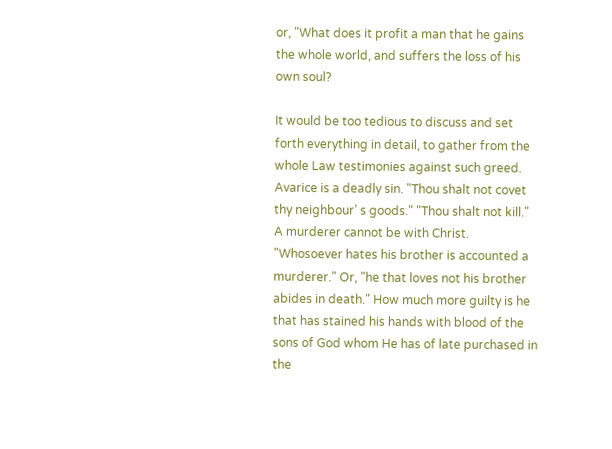or, "What does it profit a man that he gains the whole world, and suffers the loss of his own soul?

It would be too tedious to discuss and set forth everything in detail, to gather from the whole Law testimonies against such greed. Avarice is a deadly sin. "Thou shalt not covet thy neighbour’ s goods." "Thou shalt not kill." A murderer cannot be with Christ. "Whosoever hates his brother is accounted a murderer." Or, "he that loves not his brother abides in death." How much more guilty is he that has stained his hands with blood of the sons of God whom He has of late purchased in the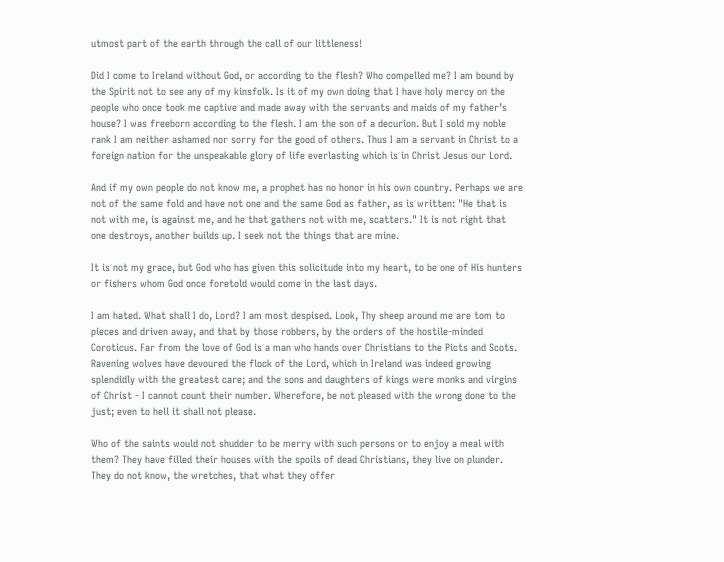utmost part of the earth through the call of our littleness!

Did I come to Ireland without God, or according to the flesh? Who compelled me? I am bound by the Spirit not to see any of my kinsfolk. Is it of my own doing that I have holy mercy on the people who once took me captive and made away with the servants and maids of my father’s house? I was freeborn according to the flesh. I am the son of a decurion. But I sold my noble rank I am neither ashamed nor sorry for the good of others. Thus I am a servant in Christ to a foreign nation for the unspeakable glory of life everlasting which is in Christ Jesus our Lord.

And if my own people do not know me, a prophet has no honor in his own country. Perhaps we are not of the same fold and have not one and the same God as father, as is written: "He that is not with me, is against me, and he that gathers not with me, scatters." It is not right that one destroys, another builds up. I seek not the things that are mine.

It is not my grace, but God who has given this solicitude into my heart, to be one of His hunters or fishers whom God once foretold would come in the last days.

I am hated. What shall I do, Lord? I am most despised. Look, Thy sheep around me are tom to pieces and driven away, and that by those robbers, by the orders of the hostile-minded Coroticus. Far from the love of God is a man who hands over Christians to the Picts and Scots. Ravening wolves have devoured the flock of the Lord, which in Ireland was indeed growing splendidly with the greatest care; and the sons and daughters of kings were monks and virgins of Christ - I cannot count their number. Wherefore, be not pleased with the wrong done to the just; even to hell it shall not please.

Who of the saints would not shudder to be merry with such persons or to enjoy a meal with them? They have filled their houses with the spoils of dead Christians, they live on plunder. They do not know, the wretches, that what they offer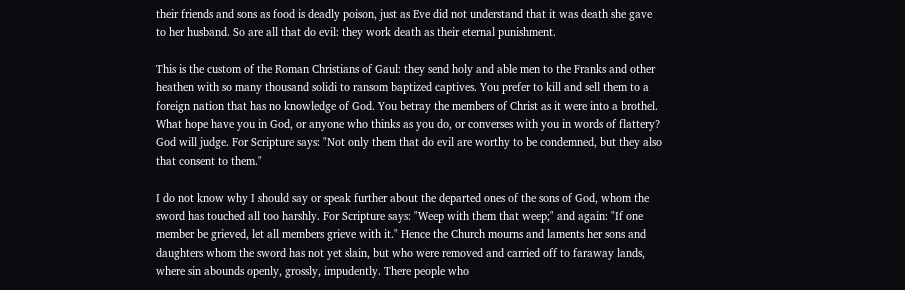their friends and sons as food is deadly poison, just as Eve did not understand that it was death she gave to her husband. So are all that do evil: they work death as their eternal punishment.

This is the custom of the Roman Christians of Gaul: they send holy and able men to the Franks and other heathen with so many thousand solidi to ransom baptized captives. You prefer to kill and sell them to a foreign nation that has no knowledge of God. You betray the members of Christ as it were into a brothel. What hope have you in God, or anyone who thinks as you do, or converses with you in words of flattery? God will judge. For Scripture says: "Not only them that do evil are worthy to be condemned, but they also that consent to them."

I do not know why I should say or speak further about the departed ones of the sons of God, whom the sword has touched all too harshly. For Scripture says: "Weep with them that weep;" and again: "If one member be grieved, let all members grieve with it." Hence the Church mourns and laments her sons and daughters whom the sword has not yet slain, but who were removed and carried off to faraway lands, where sin abounds openly, grossly, impudently. There people who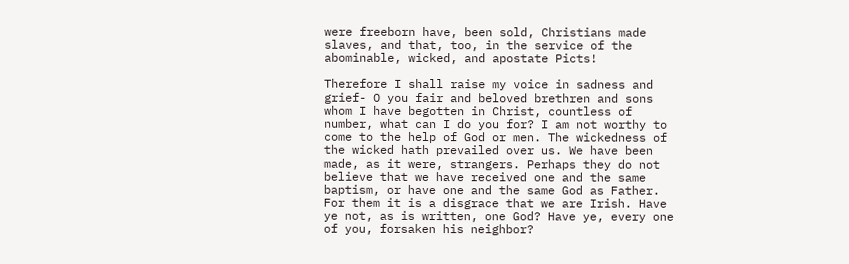were freeborn have, been sold, Christians made slaves, and that, too, in the service of the abominable, wicked, and apostate Picts!

Therefore I shall raise my voice in sadness and grief- O you fair and beloved brethren and sons whom I have begotten in Christ, countless of number, what can I do you for? I am not worthy to come to the help of God or men. The wickedness of the wicked hath prevailed over us. We have been made, as it were, strangers. Perhaps they do not believe that we have received one and the same baptism, or have one and the same God as Father. For them it is a disgrace that we are Irish. Have ye not, as is written, one God? Have ye, every one of you, forsaken his neighbor?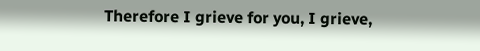Therefore I grieve for you, I grieve,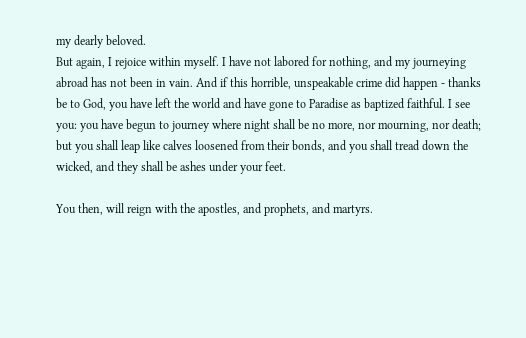my dearly beloved.
But again, I rejoice within myself. I have not labored for nothing, and my journeying abroad has not been in vain. And if this horrible, unspeakable crime did happen - thanks be to God, you have left the world and have gone to Paradise as baptized faithful. I see you: you have begun to journey where night shall be no more, nor mourning, nor death; but you shall leap like calves loosened from their bonds, and you shall tread down the wicked, and they shall be ashes under your feet.

You then, will reign with the apostles, and prophets, and martyrs.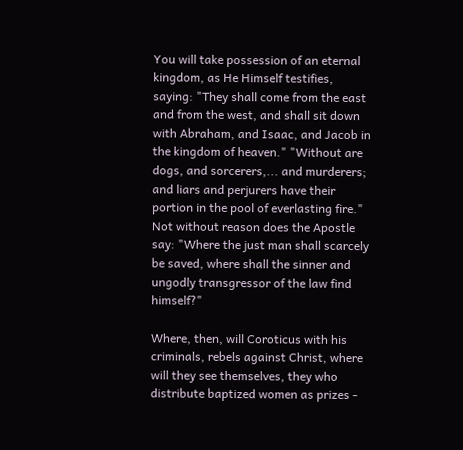You will take possession of an eternal kingdom, as He Himself testifies, saying: "They shall come from the east and from the west, and shall sit down with Abraham, and Isaac, and Jacob in the kingdom of heaven." "Without are dogs, and sorcerers,... and murderers; and liars and perjurers have their portion in the pool of everlasting fire." Not without reason does the Apostle say: "Where the just man shall scarcely be saved, where shall the sinner and ungodly transgressor of the law find himself?"

Where, then, will Coroticus with his criminals, rebels against Christ, where will they see themselves, they who distribute baptized women as prizes -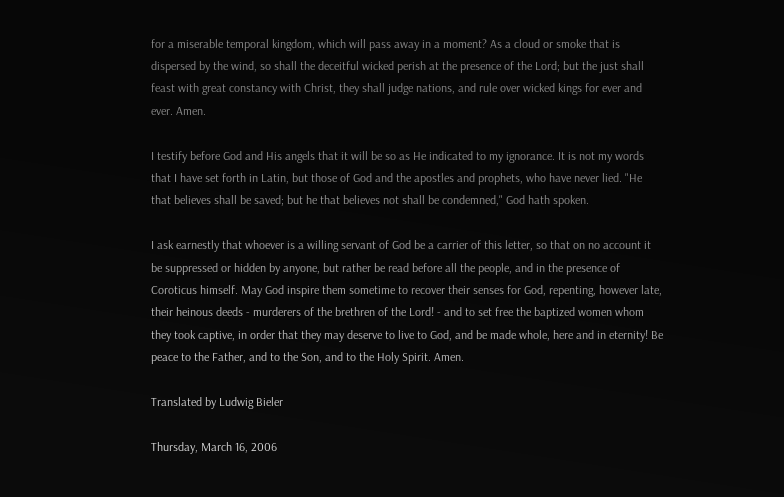for a miserable temporal kingdom, which will pass away in a moment? As a cloud or smoke that is dispersed by the wind, so shall the deceitful wicked perish at the presence of the Lord; but the just shall feast with great constancy with Christ, they shall judge nations, and rule over wicked kings for ever and ever. Amen.

I testify before God and His angels that it will be so as He indicated to my ignorance. It is not my words that I have set forth in Latin, but those of God and the apostles and prophets, who have never lied. "He that believes shall be saved; but he that believes not shall be condemned," God hath spoken.

I ask earnestly that whoever is a willing servant of God be a carrier of this letter, so that on no account it be suppressed or hidden by anyone, but rather be read before all the people, and in the presence of Coroticus himself. May God inspire them sometime to recover their senses for God, repenting, however late, their heinous deeds - murderers of the brethren of the Lord! - and to set free the baptized women whom they took captive, in order that they may deserve to live to God, and be made whole, here and in eternity! Be peace to the Father, and to the Son, and to the Holy Spirit. Amen.

Translated by Ludwig Bieler

Thursday, March 16, 2006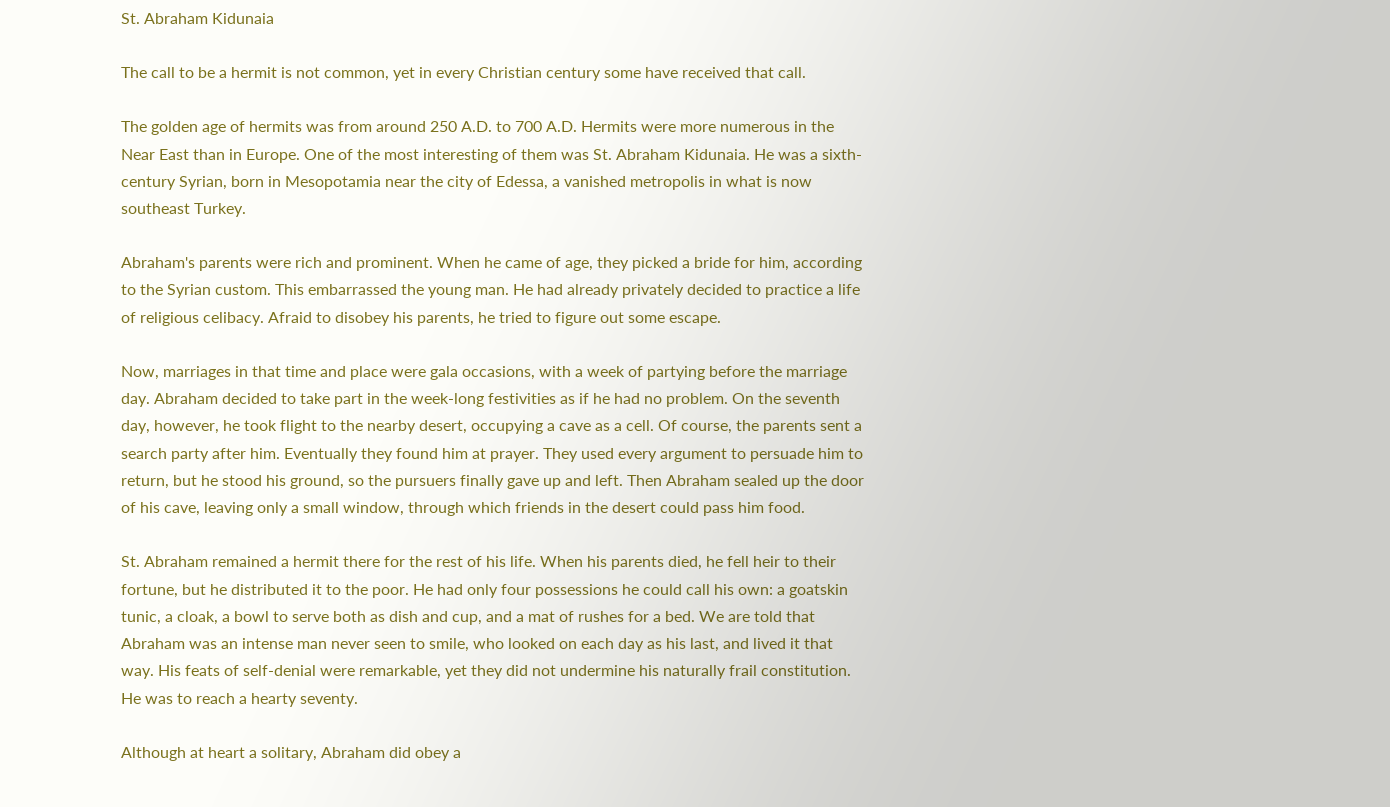St. Abraham Kidunaia

The call to be a hermit is not common, yet in every Christian century some have received that call.

The golden age of hermits was from around 250 A.D. to 700 A.D. Hermits were more numerous in the Near East than in Europe. One of the most interesting of them was St. Abraham Kidunaia. He was a sixth-century Syrian, born in Mesopotamia near the city of Edessa, a vanished metropolis in what is now southeast Turkey.

Abraham's parents were rich and prominent. When he came of age, they picked a bride for him, according to the Syrian custom. This embarrassed the young man. He had already privately decided to practice a life of religious celibacy. Afraid to disobey his parents, he tried to figure out some escape.

Now, marriages in that time and place were gala occasions, with a week of partying before the marriage day. Abraham decided to take part in the week-long festivities as if he had no problem. On the seventh day, however, he took flight to the nearby desert, occupying a cave as a cell. Of course, the parents sent a search party after him. Eventually they found him at prayer. They used every argument to persuade him to return, but he stood his ground, so the pursuers finally gave up and left. Then Abraham sealed up the door of his cave, leaving only a small window, through which friends in the desert could pass him food.

St. Abraham remained a hermit there for the rest of his life. When his parents died, he fell heir to their fortune, but he distributed it to the poor. He had only four possessions he could call his own: a goatskin tunic, a cloak, a bowl to serve both as dish and cup, and a mat of rushes for a bed. We are told that Abraham was an intense man never seen to smile, who looked on each day as his last, and lived it that way. His feats of self-denial were remarkable, yet they did not undermine his naturally frail constitution. He was to reach a hearty seventy.

Although at heart a solitary, Abraham did obey a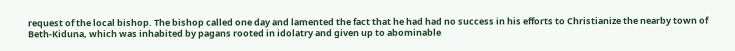request of the local bishop. The bishop called one day and lamented the fact that he had had no success in his efforts to Christianize the nearby town of Beth-Kiduna, which was inhabited by pagans rooted in idolatry and given up to abominable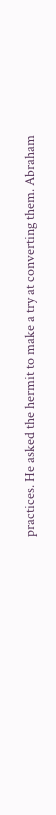practices. He asked the hermit to make a try at converting them. Abraham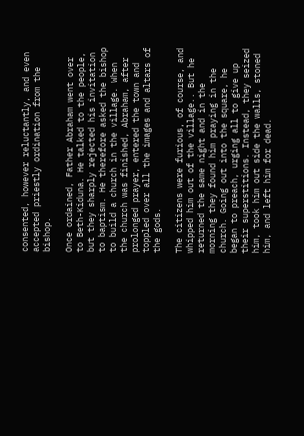consented, however reluctantly, and even accepted priestly ordination from the bishop.

Once ordained, Father Abraham went over to Beth-Kiduna. He talked to the people, but they sharply rejected his invitation to baptism. He therefore asked the bishop to build a church in the village. When the church was finished, Abraham, after prolonged prayer, entered the town and toppled over all the images and altars of the gods.

The citizens were furious, of course, and whipped him out of the village.. But he returned the same night and in the morning they found him praying in the church. Going out into the square, he began to preach, urging all to give up their superstitions. Instead, they seized him, took him out side the walls, stoned him, and left him for dead.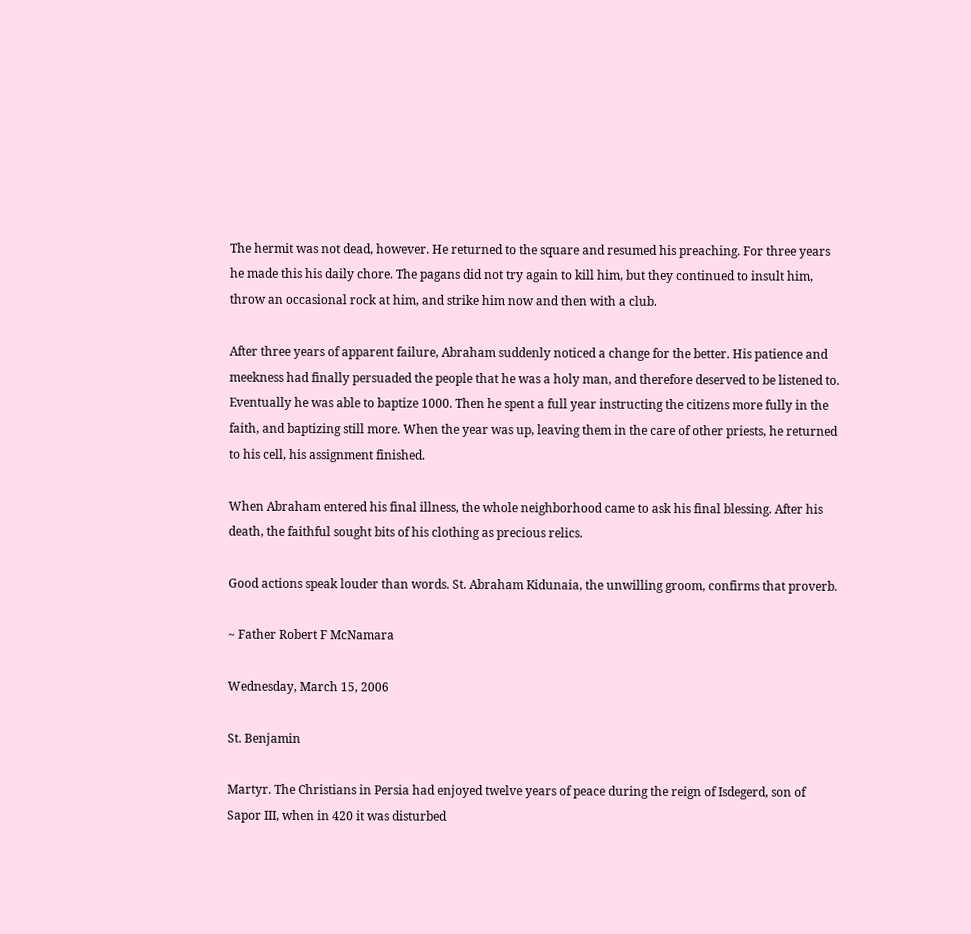The hermit was not dead, however. He returned to the square and resumed his preaching. For three years he made this his daily chore. The pagans did not try again to kill him, but they continued to insult him, throw an occasional rock at him, and strike him now and then with a club.

After three years of apparent failure, Abraham suddenly noticed a change for the better. His patience and meekness had finally persuaded the people that he was a holy man, and therefore deserved to be listened to. Eventually he was able to baptize 1000. Then he spent a full year instructing the citizens more fully in the faith, and baptizing still more. When the year was up, leaving them in the care of other priests, he returned to his cell, his assignment finished.

When Abraham entered his final illness, the whole neighborhood came to ask his final blessing. After his death, the faithful sought bits of his clothing as precious relics.

Good actions speak louder than words. St. Abraham Kidunaia, the unwilling groom, confirms that proverb.

~ Father Robert F McNamara

Wednesday, March 15, 2006

St. Benjamin

Martyr. The Christians in Persia had enjoyed twelve years of peace during the reign of Isdegerd, son of Sapor III, when in 420 it was disturbed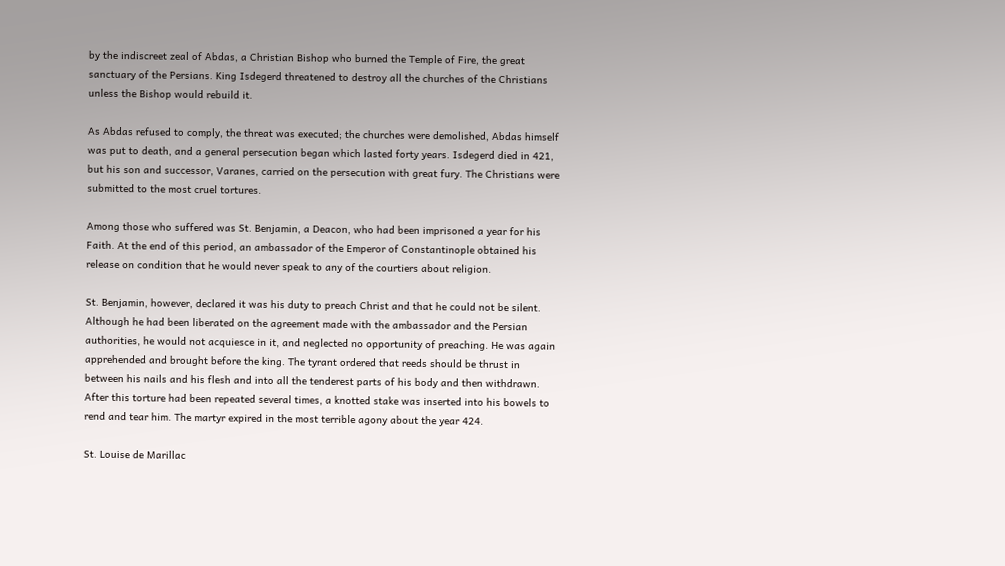by the indiscreet zeal of Abdas, a Christian Bishop who burned the Temple of Fire, the great sanctuary of the Persians. King Isdegerd threatened to destroy all the churches of the Christians unless the Bishop would rebuild it.

As Abdas refused to comply, the threat was executed; the churches were demolished, Abdas himself was put to death, and a general persecution began which lasted forty years. Isdegerd died in 421, but his son and successor, Varanes, carried on the persecution with great fury. The Christians were submitted to the most cruel tortures.

Among those who suffered was St. Benjamin, a Deacon, who had been imprisoned a year for his Faith. At the end of this period, an ambassador of the Emperor of Constantinople obtained his release on condition that he would never speak to any of the courtiers about religion.

St. Benjamin, however, declared it was his duty to preach Christ and that he could not be silent. Although he had been liberated on the agreement made with the ambassador and the Persian authorities, he would not acquiesce in it, and neglected no opportunity of preaching. He was again apprehended and brought before the king. The tyrant ordered that reeds should be thrust in between his nails and his flesh and into all the tenderest parts of his body and then withdrawn. After this torture had been repeated several times, a knotted stake was inserted into his bowels to rend and tear him. The martyr expired in the most terrible agony about the year 424.

St. Louise de Marillac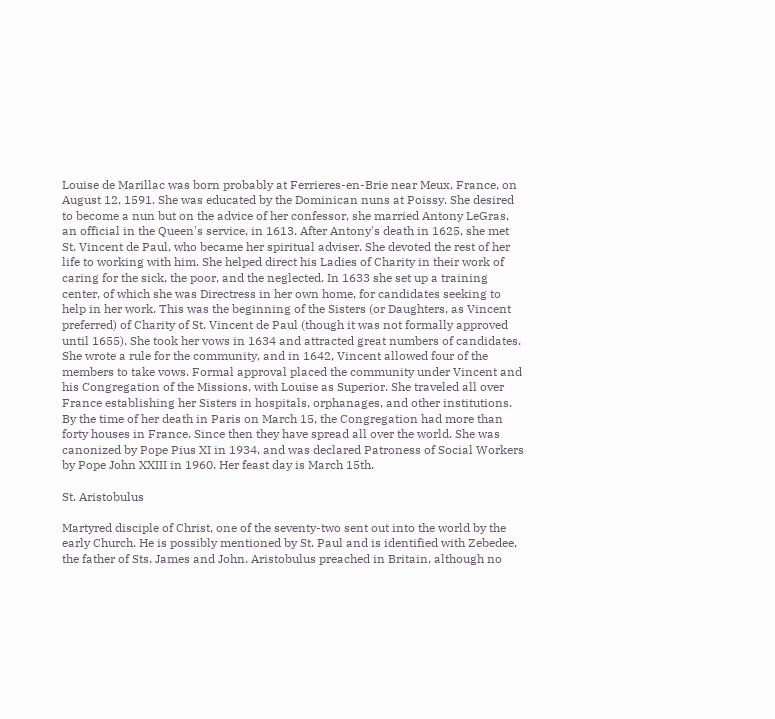Louise de Marillac was born probably at Ferrieres-en-Brie near Meux, France, on August 12, 1591. She was educated by the Dominican nuns at Poissy. She desired to become a nun but on the advice of her confessor, she married Antony LeGras, an official in the Queen's service, in 1613. After Antony's death in 1625, she met St. Vincent de Paul, who became her spiritual adviser. She devoted the rest of her life to working with him. She helped direct his Ladies of Charity in their work of caring for the sick, the poor, and the neglected. In 1633 she set up a training center, of which she was Directress in her own home, for candidates seeking to help in her work. This was the beginning of the Sisters (or Daughters, as Vincent preferred) of Charity of St. Vincent de Paul (though it was not formally approved until 1655). She took her vows in 1634 and attracted great numbers of candidates. She wrote a rule for the community, and in 1642, Vincent allowed four of the members to take vows. Formal approval placed the community under Vincent and his Congregation of the Missions, with Louise as Superior. She traveled all over France establishing her Sisters in hospitals, orphanages, and other institutions. By the time of her death in Paris on March 15, the Congregation had more than forty houses in France. Since then they have spread all over the world. She was canonized by Pope Pius XI in 1934, and was declared Patroness of Social Workers by Pope John XXIII in 1960. Her feast day is March 15th.

St. Aristobulus

Martyred disciple of Christ, one of the seventy-two sent out into the world by the early Church. He is possibly mentioned by St. Paul and is identified with Zebedee, the father of Sts. James and John. Aristobulus preached in Britain, although no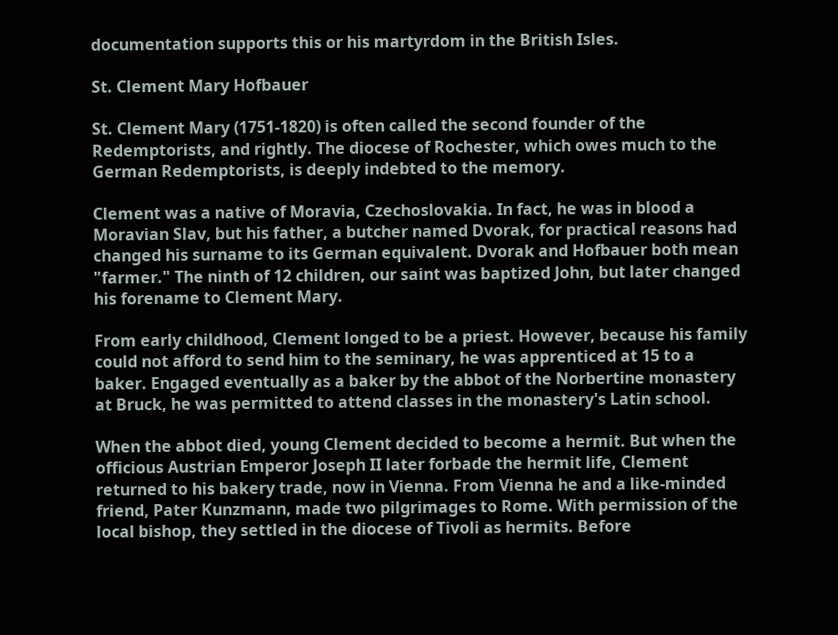documentation supports this or his martyrdom in the British Isles.

St. Clement Mary Hofbauer

St. Clement Mary (1751-1820) is often called the second founder of the Redemptorists, and rightly. The diocese of Rochester, which owes much to the German Redemptorists, is deeply indebted to the memory.

Clement was a native of Moravia, Czechoslovakia. In fact, he was in blood a Moravian Slav, but his father, a butcher named Dvorak, for practical reasons had changed his surname to its German equivalent. Dvorak and Hofbauer both mean "farmer." The ninth of 12 children, our saint was baptized John, but later changed his forename to Clement Mary.

From early childhood, Clement longed to be a priest. However, because his family could not afford to send him to the seminary, he was apprenticed at 15 to a baker. Engaged eventually as a baker by the abbot of the Norbertine monastery at Bruck, he was permitted to attend classes in the monastery's Latin school.

When the abbot died, young Clement decided to become a hermit. But when the officious Austrian Emperor Joseph II later forbade the hermit life, Clement returned to his bakery trade, now in Vienna. From Vienna he and a like-minded friend, Pater Kunzmann, made two pilgrimages to Rome. With permission of the local bishop, they settled in the diocese of Tivoli as hermits. Before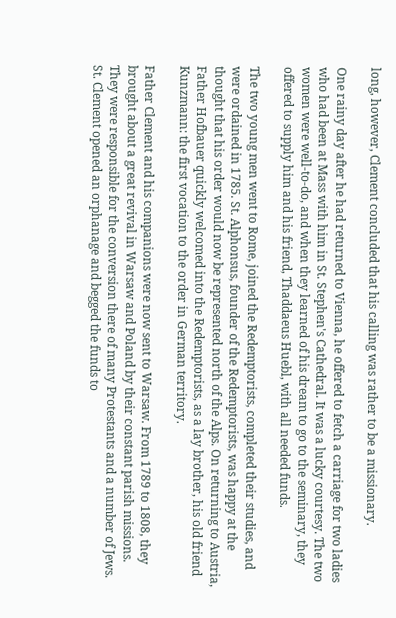long, however, Clement concluded that his calling was rather to be a missionary.

One rainy day after he had returned to Vienna, he offered to fetch a carriage for two ladies who had been at Mass with him in St. Stephen's Cathedral. It was a lucky courtesy. The two women were well-to-do, and when they learned of his dream to go to the seminary, they offered to supply him and his friend, Thaddaeus Huebl, with all needed funds.

The two young men went to Rome, joined the Redemptorists, completed their studies, and were ordained in 1785. St. Alphonsus, founder of the Redemptorists, was happy at the thought that his order would now be represented north of the Alps. On returning to Austria, Father Hofbauer quickly welcomed into the Redemptorists, as a lay brother, his old friend Kunzmann: the first vocation to the order in German territory.

Father Clement and his companions were now sent to Warsaw. From 1789 to 1808, they brought about a great revival in Warsaw and Poland by their constant parish missions. They were responsible for the conversion there of many Protestants and a number of Jews. St. Clement opened an orphanage and begged the funds to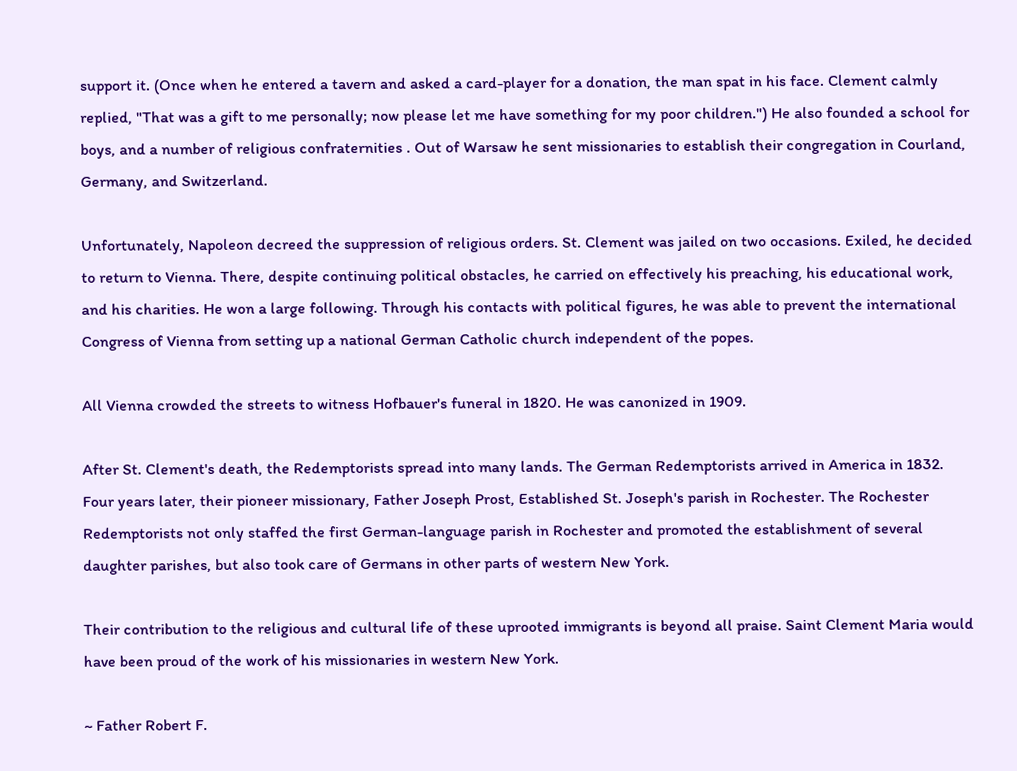support it. (Once when he entered a tavern and asked a card-player for a donation, the man spat in his face. Clement calmly replied, "That was a gift to me personally; now please let me have something for my poor children.") He also founded a school for boys, and a number of religious confraternities . Out of Warsaw he sent missionaries to establish their congregation in Courland, Germany, and Switzerland.

Unfortunately, Napoleon decreed the suppression of religious orders. St. Clement was jailed on two occasions. Exiled, he decided to return to Vienna. There, despite continuing political obstacles, he carried on effectively his preaching, his educational work, and his charities. He won a large following. Through his contacts with political figures, he was able to prevent the international Congress of Vienna from setting up a national German Catholic church independent of the popes.

All Vienna crowded the streets to witness Hofbauer's funeral in 1820. He was canonized in 1909.

After St. Clement's death, the Redemptorists spread into many lands. The German Redemptorists arrived in America in 1832. Four years later, their pioneer missionary, Father Joseph Prost, Established St. Joseph's parish in Rochester. The Rochester Redemptorists not only staffed the first German-language parish in Rochester and promoted the establishment of several daughter parishes, but also took care of Germans in other parts of western New York.

Their contribution to the religious and cultural life of these uprooted immigrants is beyond all praise. Saint Clement Maria would have been proud of the work of his missionaries in western New York.

~ Father Robert F.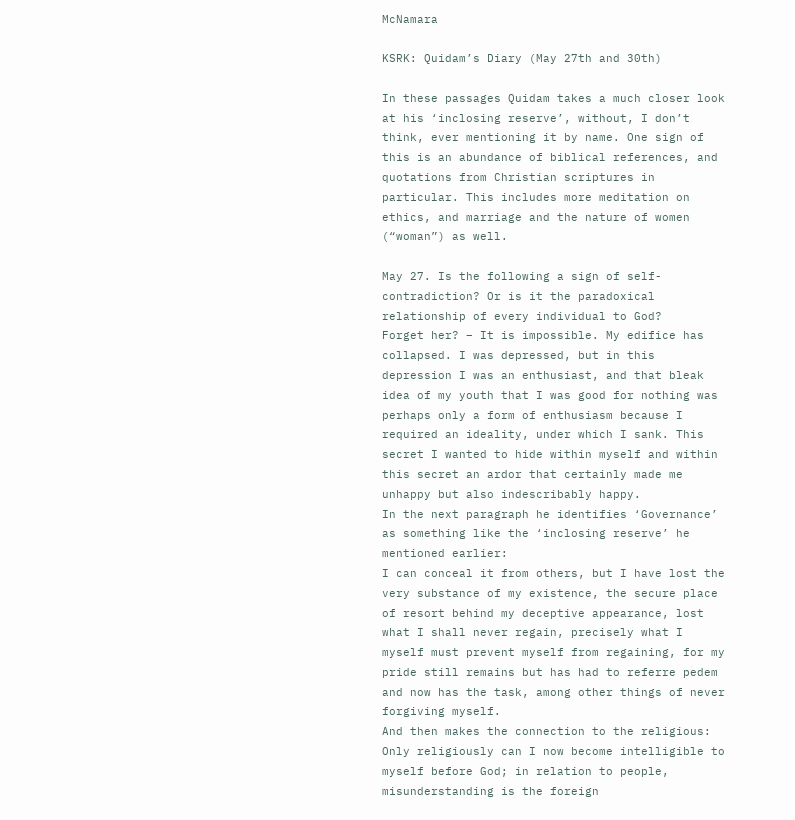McNamara

KSRK: Quidam’s Diary (May 27th and 30th)

In these passages Quidam takes a much closer look at his ‘inclosing reserve’, without, I don’t think, ever mentioning it by name. One sign of this is an abundance of biblical references, and quotations from Christian scriptures in particular. This includes more meditation on ethics, and marriage and the nature of women (“woman”) as well.

May 27. Is the following a sign of self-contradiction? Or is it the paradoxical relationship of every individual to God?
Forget her? – It is impossible. My edifice has collapsed. I was depressed, but in this depression I was an enthusiast, and that bleak idea of my youth that I was good for nothing was perhaps only a form of enthusiasm because I required an ideality, under which I sank. This secret I wanted to hide within myself and within this secret an ardor that certainly made me unhappy but also indescribably happy.
In the next paragraph he identifies ‘Governance’ as something like the ‘inclosing reserve’ he mentioned earlier:
I can conceal it from others, but I have lost the very substance of my existence, the secure place of resort behind my deceptive appearance, lost what I shall never regain, precisely what I myself must prevent myself from regaining, for my pride still remains but has had to referre pedem and now has the task, among other things of never forgiving myself.
And then makes the connection to the religious:
Only religiously can I now become intelligible to myself before God; in relation to people, misunderstanding is the foreign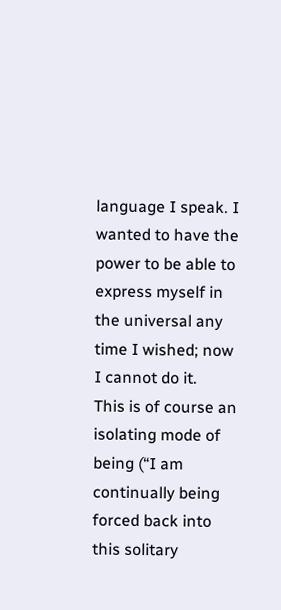language I speak. I wanted to have the power to be able to express myself in the universal any time I wished; now I cannot do it.
This is of course an isolating mode of being (“I am continually being forced back into this solitary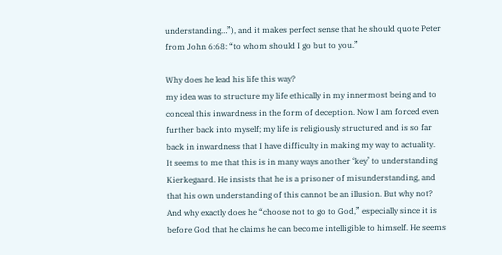understanding…”), and it makes perfect sense that he should quote Peter from John 6:68: “to whom should I go but to you.”

Why does he lead his life this way?
my idea was to structure my life ethically in my innermost being and to conceal this inwardness in the form of deception. Now I am forced even further back into myself; my life is religiously structured and is so far back in inwardness that I have difficulty in making my way to actuality.
It seems to me that this is in many ways another ‘key’ to understanding Kierkegaard. He insists that he is a prisoner of misunderstanding, and that his own understanding of this cannot be an illusion. But why not? And why exactly does he “choose not to go to God,” especially since it is before God that he claims he can become intelligible to himself. He seems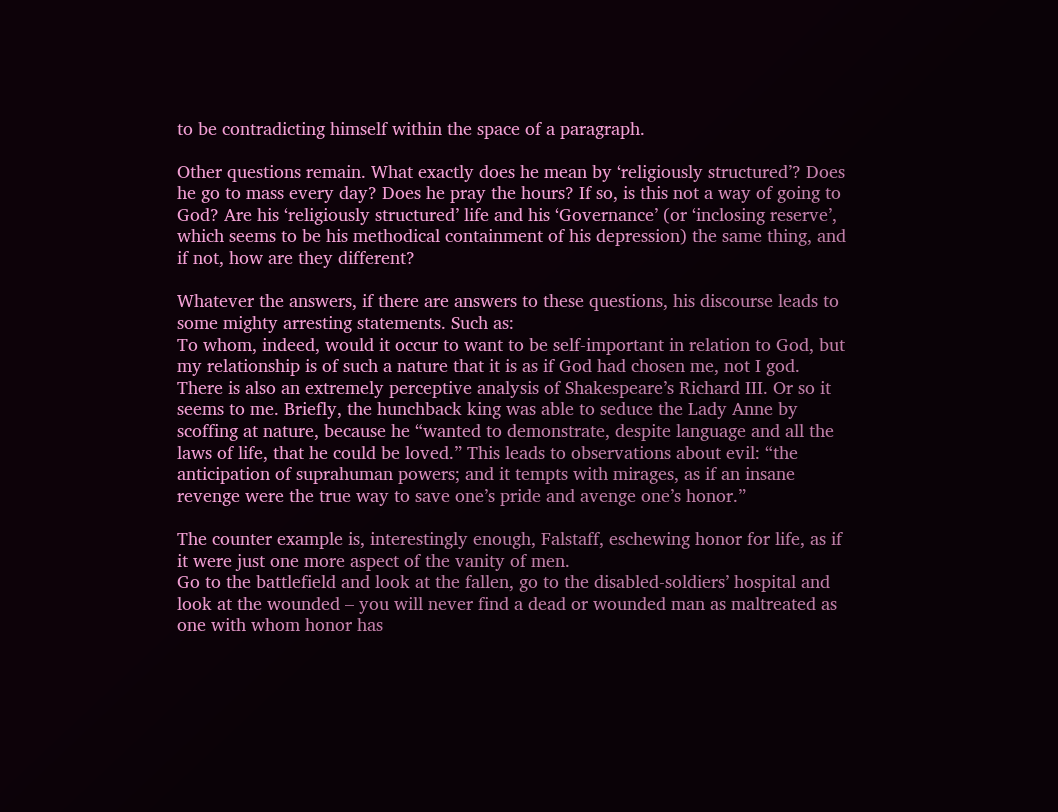to be contradicting himself within the space of a paragraph.

Other questions remain. What exactly does he mean by ‘religiously structured’? Does he go to mass every day? Does he pray the hours? If so, is this not a way of going to God? Are his ‘religiously structured’ life and his ‘Governance’ (or ‘inclosing reserve’, which seems to be his methodical containment of his depression) the same thing, and if not, how are they different?

Whatever the answers, if there are answers to these questions, his discourse leads to some mighty arresting statements. Such as:
To whom, indeed, would it occur to want to be self-important in relation to God, but my relationship is of such a nature that it is as if God had chosen me, not I god.
There is also an extremely perceptive analysis of Shakespeare’s Richard III. Or so it seems to me. Briefly, the hunchback king was able to seduce the Lady Anne by scoffing at nature, because he “wanted to demonstrate, despite language and all the laws of life, that he could be loved.” This leads to observations about evil: “the anticipation of suprahuman powers; and it tempts with mirages, as if an insane revenge were the true way to save one’s pride and avenge one’s honor.”

The counter example is, interestingly enough, Falstaff, eschewing honor for life, as if it were just one more aspect of the vanity of men.
Go to the battlefield and look at the fallen, go to the disabled-soldiers’ hospital and look at the wounded – you will never find a dead or wounded man as maltreated as one with whom honor has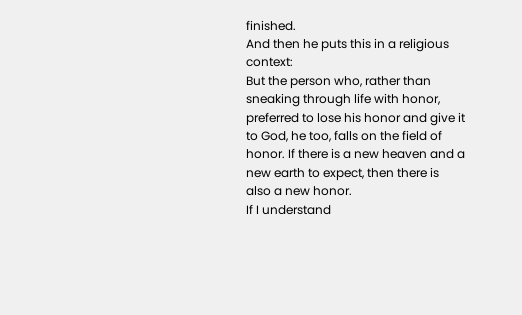finished.
And then he puts this in a religious context:
But the person who, rather than sneaking through life with honor, preferred to lose his honor and give it to God, he too, falls on the field of honor. If there is a new heaven and a new earth to expect, then there is also a new honor.
If I understand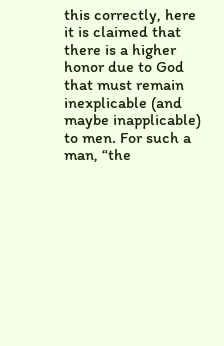this correctly, here it is claimed that there is a higher honor due to God that must remain inexplicable (and maybe inapplicable) to men. For such a man, “the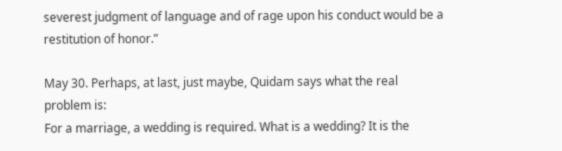severest judgment of language and of rage upon his conduct would be a restitution of honor.”

May 30. Perhaps, at last, just maybe, Quidam says what the real problem is:
For a marriage, a wedding is required. What is a wedding? It is the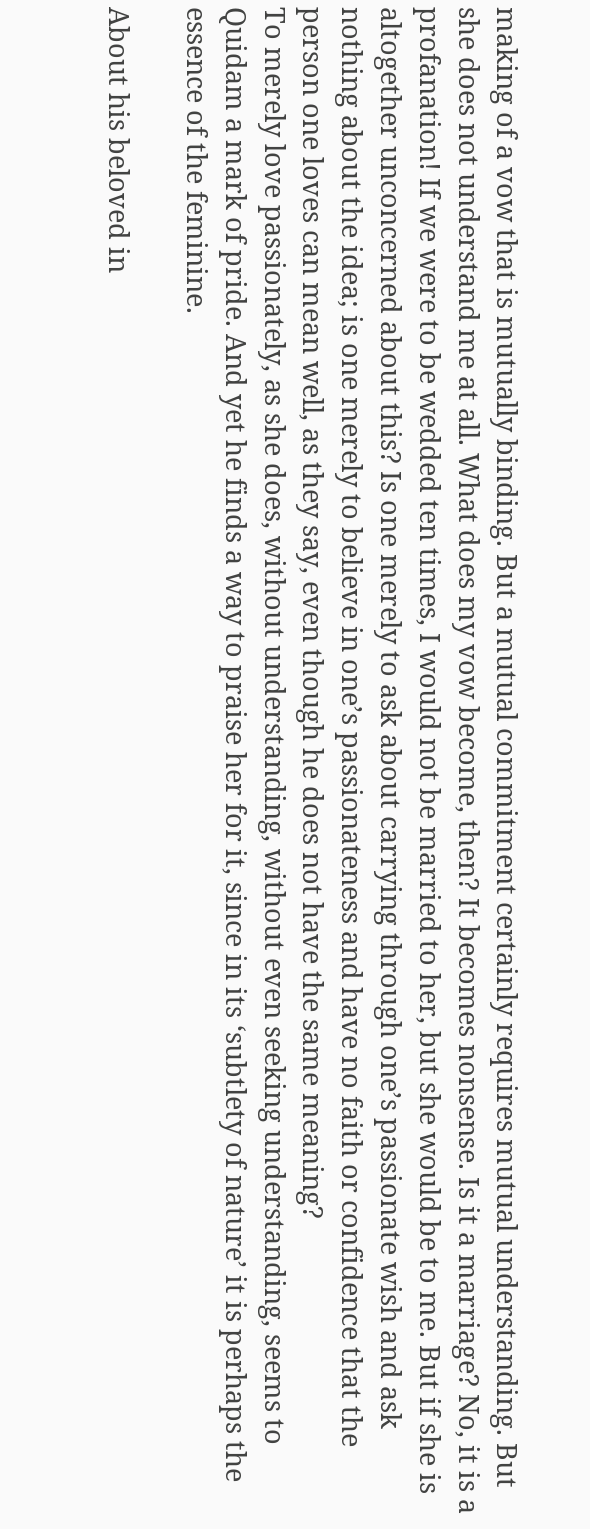making of a vow that is mutually binding. But a mutual commitment certainly requires mutual understanding. But she does not understand me at all. What does my vow become, then? It becomes nonsense. Is it a marriage? No, it is a profanation! If we were to be wedded ten times, I would not be married to her, but she would be to me. But if she is altogether unconcerned about this? Is one merely to ask about carrying through one’s passionate wish and ask nothing about the idea; is one merely to believe in one’s passionateness and have no faith or confidence that the person one loves can mean well, as they say, even though he does not have the same meaning?
To merely love passionately, as she does, without understanding, without even seeking understanding, seems to Quidam a mark of pride. And yet he finds a way to praise her for it, since in its ‘subtlety of nature’ it is perhaps the essence of the feminine.

About his beloved in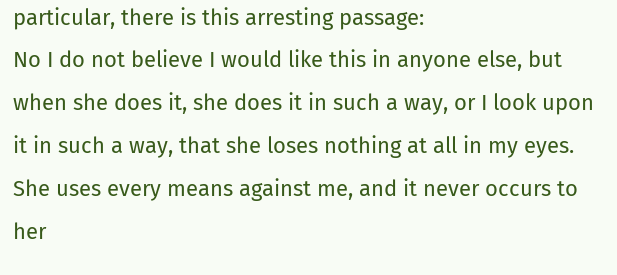particular, there is this arresting passage:
No I do not believe I would like this in anyone else, but when she does it, she does it in such a way, or I look upon it in such a way, that she loses nothing at all in my eyes. She uses every means against me, and it never occurs to her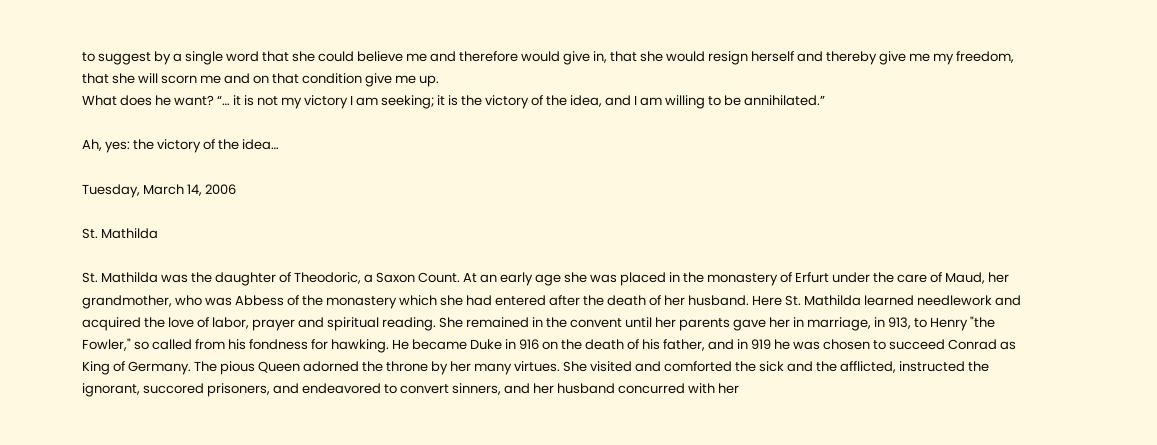to suggest by a single word that she could believe me and therefore would give in, that she would resign herself and thereby give me my freedom, that she will scorn me and on that condition give me up.
What does he want? “… it is not my victory I am seeking; it is the victory of the idea, and I am willing to be annihilated.”

Ah, yes: the victory of the idea…

Tuesday, March 14, 2006

St. Mathilda

St. Mathilda was the daughter of Theodoric, a Saxon Count. At an early age she was placed in the monastery of Erfurt under the care of Maud, her grandmother, who was Abbess of the monastery which she had entered after the death of her husband. Here St. Mathilda learned needlework and acquired the love of labor, prayer and spiritual reading. She remained in the convent until her parents gave her in marriage, in 913, to Henry "the Fowler," so called from his fondness for hawking. He became Duke in 916 on the death of his father, and in 919 he was chosen to succeed Conrad as King of Germany. The pious Queen adorned the throne by her many virtues. She visited and comforted the sick and the afflicted, instructed the ignorant, succored prisoners, and endeavored to convert sinners, and her husband concurred with her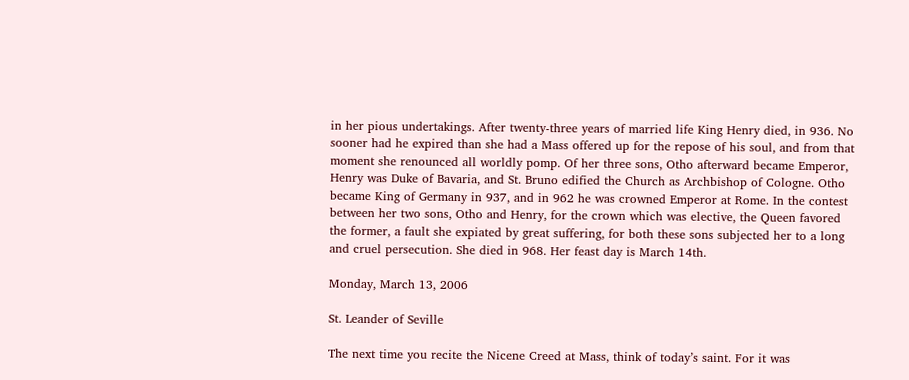in her pious undertakings. After twenty-three years of married life King Henry died, in 936. No sooner had he expired than she had a Mass offered up for the repose of his soul, and from that moment she renounced all worldly pomp. Of her three sons, Otho afterward became Emperor, Henry was Duke of Bavaria, and St. Bruno edified the Church as Archbishop of Cologne. Otho became King of Germany in 937, and in 962 he was crowned Emperor at Rome. In the contest between her two sons, Otho and Henry, for the crown which was elective, the Queen favored the former, a fault she expiated by great suffering, for both these sons subjected her to a long and cruel persecution. She died in 968. Her feast day is March 14th.

Monday, March 13, 2006

St. Leander of Seville

The next time you recite the Nicene Creed at Mass, think of today’s saint. For it was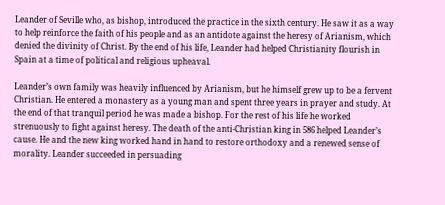Leander of Seville who, as bishop, introduced the practice in the sixth century. He saw it as a way to help reinforce the faith of his people and as an antidote against the heresy of Arianism, which denied the divinity of Christ. By the end of his life, Leander had helped Christianity flourish in Spain at a time of political and religious upheaval.

Leander’s own family was heavily influenced by Arianism, but he himself grew up to be a fervent Christian. He entered a monastery as a young man and spent three years in prayer and study. At the end of that tranquil period he was made a bishop. For the rest of his life he worked strenuously to fight against heresy. The death of the anti-Christian king in 586 helped Leander’s cause. He and the new king worked hand in hand to restore orthodoxy and a renewed sense of morality. Leander succeeded in persuading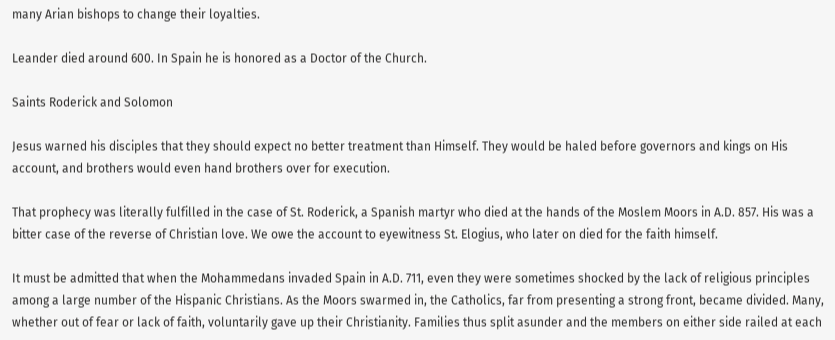many Arian bishops to change their loyalties.

Leander died around 600. In Spain he is honored as a Doctor of the Church.

Saints Roderick and Solomon

Jesus warned his disciples that they should expect no better treatment than Himself. They would be haled before governors and kings on His account, and brothers would even hand brothers over for execution.

That prophecy was literally fulfilled in the case of St. Roderick, a Spanish martyr who died at the hands of the Moslem Moors in A.D. 857. His was a bitter case of the reverse of Christian love. We owe the account to eyewitness St. Elogius, who later on died for the faith himself.

It must be admitted that when the Mohammedans invaded Spain in A.D. 711, even they were sometimes shocked by the lack of religious principles among a large number of the Hispanic Christians. As the Moors swarmed in, the Catholics, far from presenting a strong front, became divided. Many, whether out of fear or lack of faith, voluntarily gave up their Christianity. Families thus split asunder and the members on either side railed at each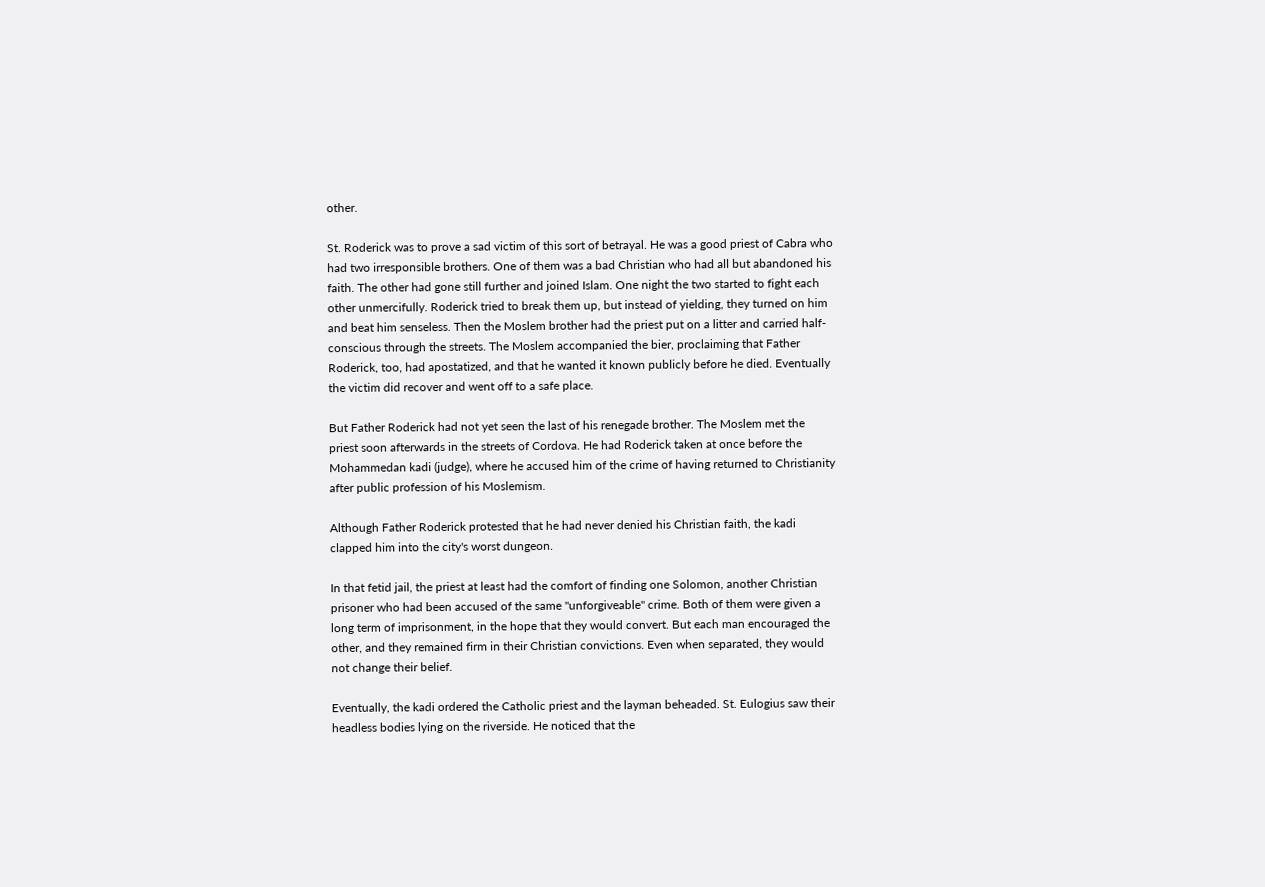other.

St. Roderick was to prove a sad victim of this sort of betrayal. He was a good priest of Cabra who had two irresponsible brothers. One of them was a bad Christian who had all but abandoned his faith. The other had gone still further and joined Islam. One night the two started to fight each other unmercifully. Roderick tried to break them up, but instead of yielding, they turned on him and beat him senseless. Then the Moslem brother had the priest put on a litter and carried half-conscious through the streets. The Moslem accompanied the bier, proclaiming that Father Roderick, too, had apostatized, and that he wanted it known publicly before he died. Eventually the victim did recover and went off to a safe place.

But Father Roderick had not yet seen the last of his renegade brother. The Moslem met the priest soon afterwards in the streets of Cordova. He had Roderick taken at once before the Mohammedan kadi (judge), where he accused him of the crime of having returned to Christianity after public profession of his Moslemism.

Although Father Roderick protested that he had never denied his Christian faith, the kadi clapped him into the city's worst dungeon.

In that fetid jail, the priest at least had the comfort of finding one Solomon, another Christian prisoner who had been accused of the same "unforgiveable" crime. Both of them were given a long term of imprisonment, in the hope that they would convert. But each man encouraged the other, and they remained firm in their Christian convictions. Even when separated, they would not change their belief.

Eventually, the kadi ordered the Catholic priest and the layman beheaded. St. Eulogius saw their headless bodies lying on the riverside. He noticed that the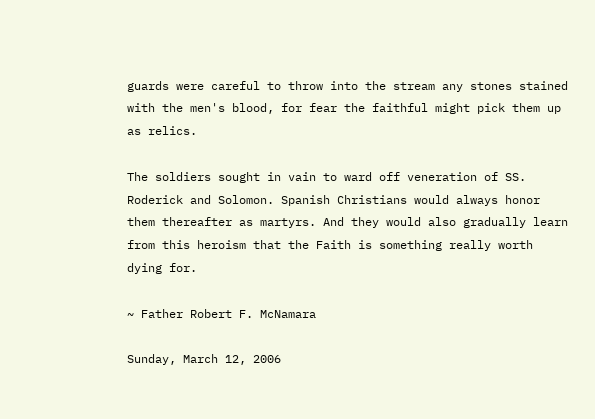guards were careful to throw into the stream any stones stained with the men's blood, for fear the faithful might pick them up as relics.

The soldiers sought in vain to ward off veneration of SS. Roderick and Solomon. Spanish Christians would always honor them thereafter as martyrs. And they would also gradually learn from this heroism that the Faith is something really worth dying for.

~ Father Robert F. McNamara

Sunday, March 12, 2006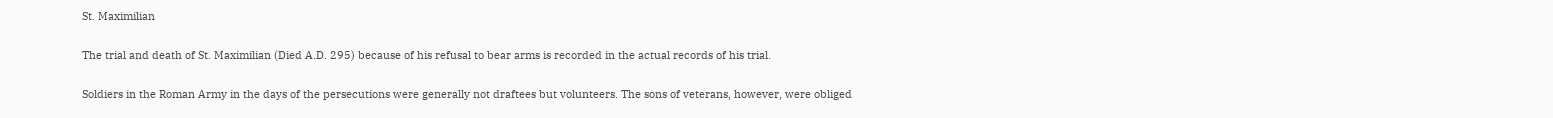St. Maximilian

The trial and death of St. Maximilian (Died A.D. 295) because of his refusal to bear arms is recorded in the actual records of his trial.

Soldiers in the Roman Army in the days of the persecutions were generally not draftees but volunteers. The sons of veterans, however, were obliged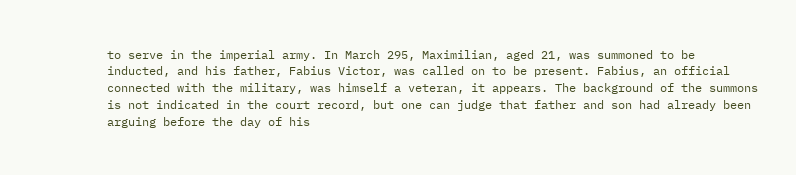to serve in the imperial army. In March 295, Maximilian, aged 21, was summoned to be inducted, and his father, Fabius Victor, was called on to be present. Fabius, an official connected with the military, was himself a veteran, it appears. The background of the summons is not indicated in the court record, but one can judge that father and son had already been arguing before the day of his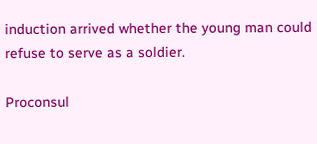induction arrived whether the young man could refuse to serve as a soldier.

Proconsul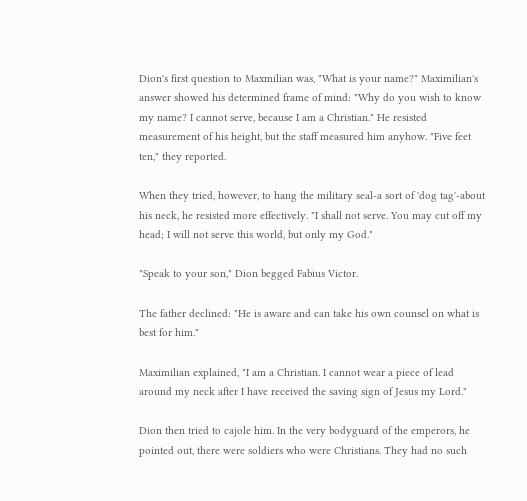Dion's first question to Maxmilian was, "What is your name?" Maximilian's answer showed his determined frame of mind: "Why do you wish to know my name? I cannot serve, because I am a Christian." He resisted measurement of his height, but the staff measured him anyhow. "Five feet ten," they reported.

When they tried, however, to hang the military seal-a sort of 'dog tag'-about his neck, he resisted more effectively. "I shall not serve. You may cut off my head; I will not serve this world, but only my God."

"Speak to your son," Dion begged Fabius Victor.

The father declined: "He is aware and can take his own counsel on what is best for him."

Maximilian explained, "I am a Christian. I cannot wear a piece of lead around my neck after I have received the saving sign of Jesus my Lord."

Dion then tried to cajole him. In the very bodyguard of the emperors, he pointed out, there were soldiers who were Christians. They had no such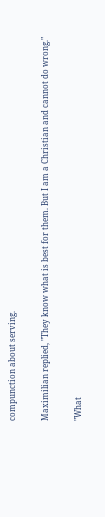compunction about serving.

Maximilian replied, "They know what is best for them. But I am a Christian and cannot do wrong."

"What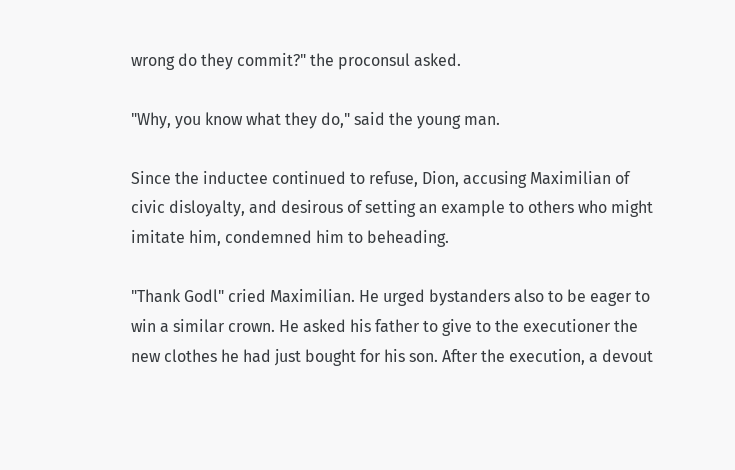wrong do they commit?" the proconsul asked.

"Why, you know what they do," said the young man.

Since the inductee continued to refuse, Dion, accusing Maximilian of civic disloyalty, and desirous of setting an example to others who might imitate him, condemned him to beheading.

"Thank Godl" cried Maximilian. He urged bystanders also to be eager to win a similar crown. He asked his father to give to the executioner the new clothes he had just bought for his son. After the execution, a devout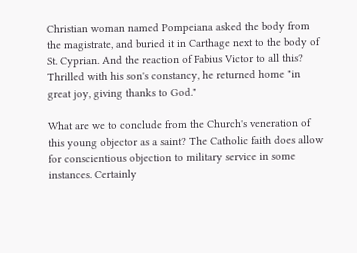Christian woman named Pompeiana asked the body from the magistrate, and buried it in Carthage next to the body of St. Cyprian. And the reaction of Fabius Victor to all this? Thrilled with his son's constancy, he returned home "in great joy, giving thanks to God."

What are we to conclude from the Church's veneration of this young objector as a saint? The Catholic faith does allow for conscientious objection to military service in some instances. Certainly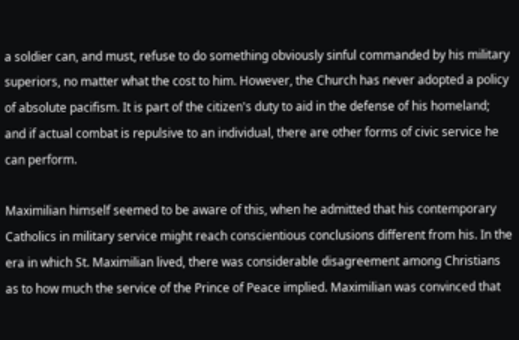a soldier can, and must, refuse to do something obviously sinful commanded by his military superiors, no matter what the cost to him. However, the Church has never adopted a policy of absolute pacifism. It is part of the citizen's duty to aid in the defense of his homeland; and if actual combat is repulsive to an individual, there are other forms of civic service he can perform.

Maximilian himself seemed to be aware of this, when he admitted that his contemporary Catholics in military service might reach conscientious conclusions different from his. In the era in which St. Maximilian lived, there was considerable disagreement among Christians as to how much the service of the Prince of Peace implied. Maximilian was convinced that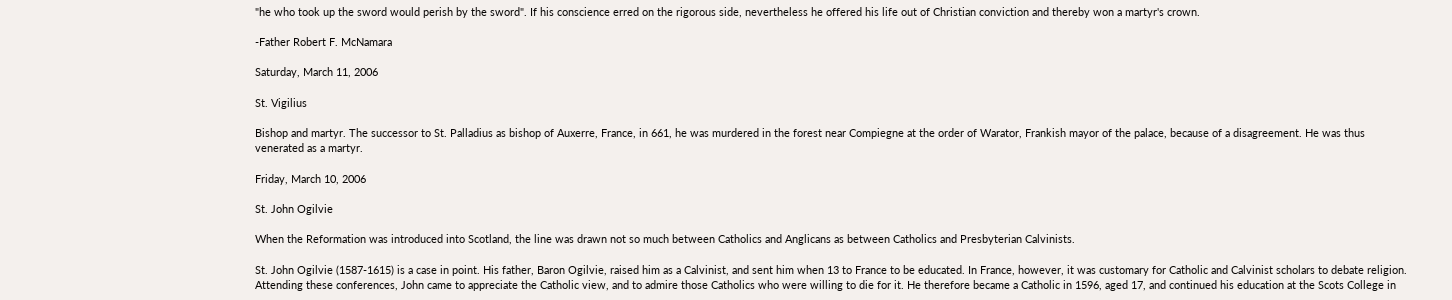"he who took up the sword would perish by the sword". If his conscience erred on the rigorous side, nevertheless he offered his life out of Christian conviction and thereby won a martyr's crown.

-Father Robert F. McNamara

Saturday, March 11, 2006

St. Vigilius

Bishop and martyr. The successor to St. Palladius as bishop of Auxerre, France, in 661, he was murdered in the forest near Compiegne at the order of Warator, Frankish mayor of the palace, because of a disagreement. He was thus venerated as a martyr.

Friday, March 10, 2006

St. John Ogilvie

When the Reformation was introduced into Scotland, the line was drawn not so much between Catholics and Anglicans as between Catholics and Presbyterian Calvinists.

St. John Ogilvie (1587-1615) is a case in point. His father, Baron Ogilvie, raised him as a Calvinist, and sent him when 13 to France to be educated. In France, however, it was customary for Catholic and Calvinist scholars to debate religion. Attending these conferences, John came to appreciate the Catholic view, and to admire those Catholics who were willing to die for it. He therefore became a Catholic in 1596, aged 17, and continued his education at the Scots College in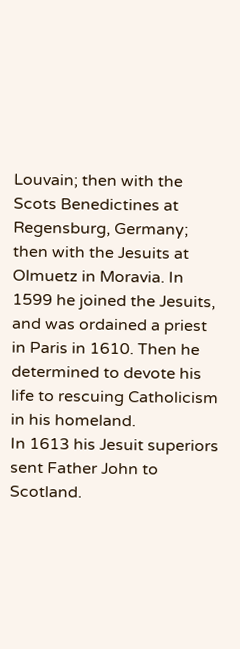Louvain; then with the Scots Benedictines at Regensburg, Germany; then with the Jesuits at Olmuetz in Moravia. In 1599 he joined the Jesuits, and was ordained a priest in Paris in 1610. Then he determined to devote his life to rescuing Catholicism in his homeland.
In 1613 his Jesuit superiors sent Father John to Scotland.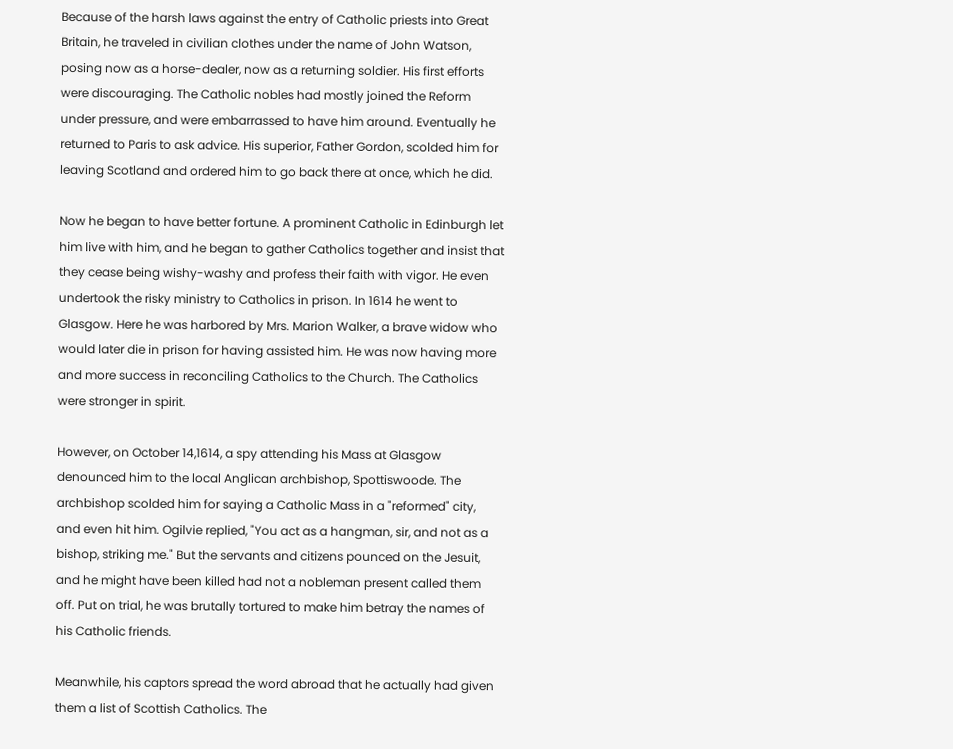Because of the harsh laws against the entry of Catholic priests into Great Britain, he traveled in civilian clothes under the name of John Watson, posing now as a horse-dealer, now as a returning soldier. His first efforts were discouraging. The Catholic nobles had mostly joined the Reform under pressure, and were embarrassed to have him around. Eventually he returned to Paris to ask advice. His superior, Father Gordon, scolded him for leaving Scotland and ordered him to go back there at once, which he did.

Now he began to have better fortune. A prominent Catholic in Edinburgh let him live with him, and he began to gather Catholics together and insist that they cease being wishy-washy and profess their faith with vigor. He even undertook the risky ministry to Catholics in prison. In 1614 he went to Glasgow. Here he was harbored by Mrs. Marion Walker, a brave widow who would later die in prison for having assisted him. He was now having more and more success in reconciling Catholics to the Church. The Catholics were stronger in spirit.

However, on October 14,1614, a spy attending his Mass at Glasgow denounced him to the local Anglican archbishop, Spottiswoode. The archbishop scolded him for saying a Catholic Mass in a "reformed" city, and even hit him. Ogilvie replied, "You act as a hangman, sir, and not as a bishop, striking me." But the servants and citizens pounced on the Jesuit, and he might have been killed had not a nobleman present called them off. Put on trial, he was brutally tortured to make him betray the names of his Catholic friends.

Meanwhile, his captors spread the word abroad that he actually had given them a list of Scottish Catholics. The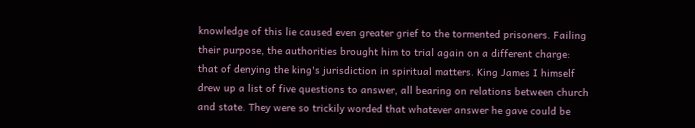knowledge of this lie caused even greater grief to the tormented prisoners. Failing their purpose, the authorities brought him to trial again on a different charge: that of denying the king's jurisdiction in spiritual matters. King James I himself drew up a list of five questions to answer, all bearing on relations between church and state. They were so trickily worded that whatever answer he gave could be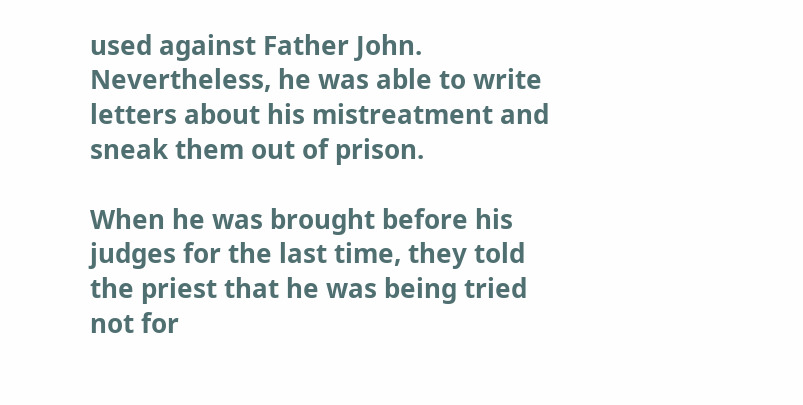used against Father John. Nevertheless, he was able to write letters about his mistreatment and sneak them out of prison.

When he was brought before his judges for the last time, they told the priest that he was being tried not for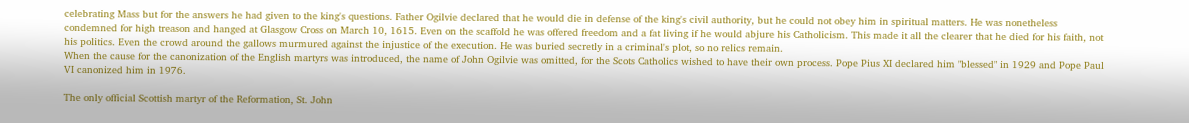celebrating Mass but for the answers he had given to the king's questions. Father Ogilvie declared that he would die in defense of the king's civil authority, but he could not obey him in spiritual matters. He was nonetheless condemned for high treason and hanged at Glasgow Cross on March 10, 1615. Even on the scaffold he was offered freedom and a fat living if he would abjure his Catholicism. This made it all the clearer that he died for his faith, not his politics. Even the crowd around the gallows murmured against the injustice of the execution. He was buried secretly in a criminal's plot, so no relics remain.
When the cause for the canonization of the English martyrs was introduced, the name of John Ogilvie was omitted, for the Scots Catholics wished to have their own process. Pope Pius XI declared him "blessed" in 1929 and Pope Paul VI canonized him in 1976.

The only official Scottish martyr of the Reformation, St. John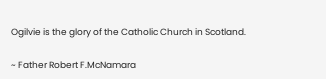Ogilvie is the glory of the Catholic Church in Scotland.

~ Father Robert F.McNamara